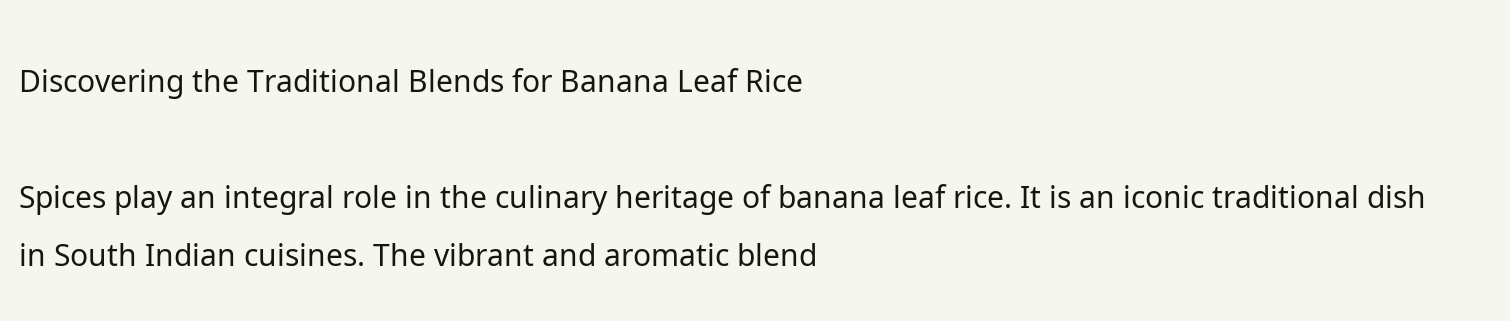Discovering the Traditional Blends for Banana Leaf Rice

Spices play an integral role in the culinary heritage of banana leaf rice. It is an iconic traditional dish in South Indian cuisines. The vibrant and aromatic blend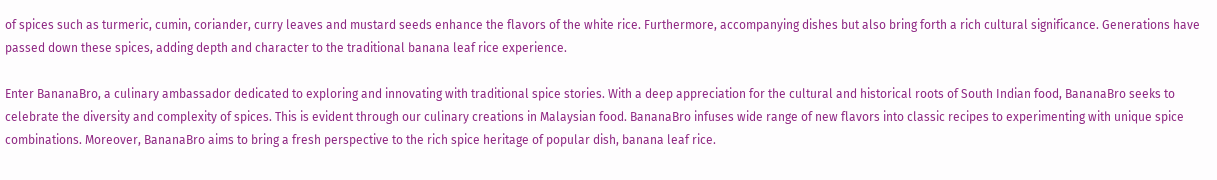of spices such as turmeric, cumin, coriander, curry leaves and mustard seeds enhance the flavors of the white rice. Furthermore, accompanying dishes but also bring forth a rich cultural significance. Generations have passed down these spices, adding depth and character to the traditional banana leaf rice experience.

Enter BananaBro, a culinary ambassador dedicated to exploring and innovating with traditional spice stories. With a deep appreciation for the cultural and historical roots of South Indian food, BananaBro seeks to celebrate the diversity and complexity of spices. This is evident through our culinary creations in Malaysian food. BananaBro infuses wide range of new flavors into classic recipes to experimenting with unique spice combinations. Moreover, BananaBro aims to bring a fresh perspective to the rich spice heritage of popular dish, banana leaf rice.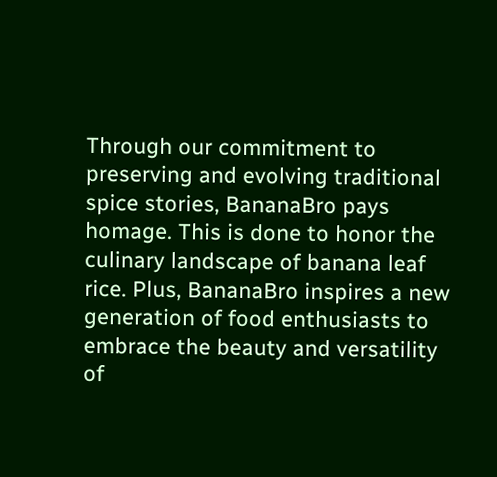Through our commitment to preserving and evolving traditional spice stories, BananaBro pays homage. This is done to honor the culinary landscape of banana leaf rice. Plus, BananaBro inspires a new generation of food enthusiasts to embrace the beauty and versatility of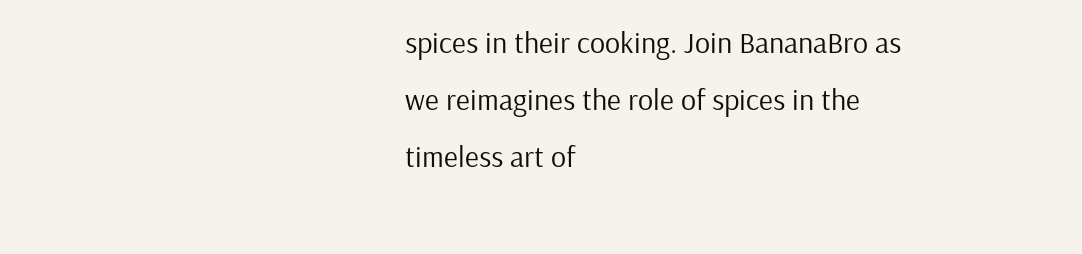spices in their cooking. Join BananaBro as we reimagines the role of spices in the timeless art of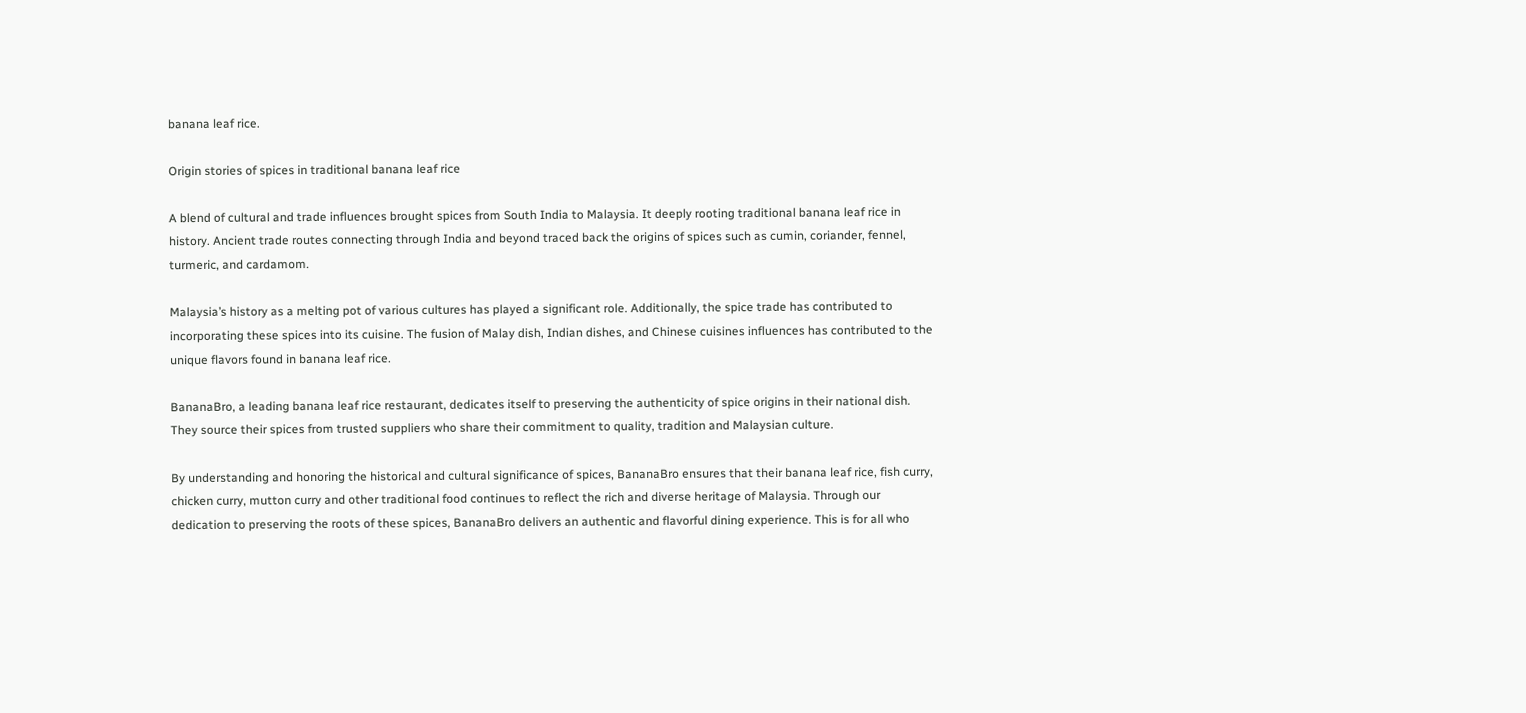banana leaf rice.

Origin stories of spices in traditional banana leaf rice

A blend of cultural and trade influences brought spices from South India to Malaysia. It deeply rooting traditional banana leaf rice in history. Ancient trade routes connecting through India and beyond traced back the origins of spices such as cumin, coriander, fennel, turmeric, and cardamom.

Malaysia’s history as a melting pot of various cultures has played a significant role. Additionally, the spice trade has contributed to incorporating these spices into its cuisine. The fusion of Malay dish, Indian dishes, and Chinese cuisines influences has contributed to the unique flavors found in banana leaf rice.

BananaBro, a leading banana leaf rice restaurant, dedicates itself to preserving the authenticity of spice origins in their national dish. They source their spices from trusted suppliers who share their commitment to quality, tradition and Malaysian culture.

By understanding and honoring the historical and cultural significance of spices, BananaBro ensures that their banana leaf rice, fish curry, chicken curry, mutton curry and other traditional food continues to reflect the rich and diverse heritage of Malaysia. Through our dedication to preserving the roots of these spices, BananaBro delivers an authentic and flavorful dining experience. This is for all who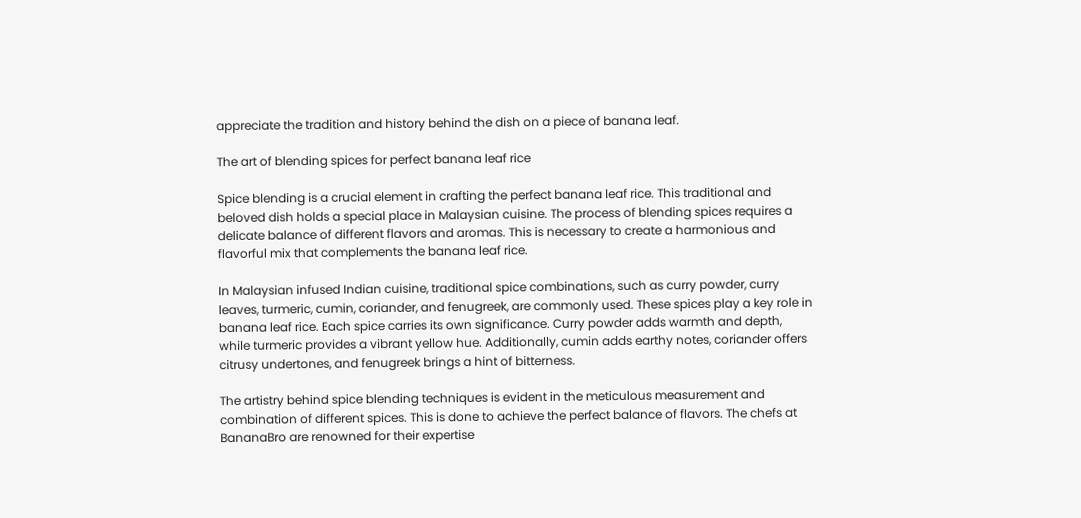appreciate the tradition and history behind the dish on a piece of banana leaf.

The art of blending spices for perfect banana leaf rice

Spice blending is a crucial element in crafting the perfect banana leaf rice. This traditional and beloved dish holds a special place in Malaysian cuisine. The process of blending spices requires a delicate balance of different flavors and aromas. This is necessary to create a harmonious and flavorful mix that complements the banana leaf rice.

In Malaysian infused Indian cuisine, traditional spice combinations, such as curry powder, curry leaves, turmeric, cumin, coriander, and fenugreek, are commonly used. These spices play a key role in banana leaf rice. Each spice carries its own significance. Curry powder adds warmth and depth, while turmeric provides a vibrant yellow hue. Additionally, cumin adds earthy notes, coriander offers citrusy undertones, and fenugreek brings a hint of bitterness.

The artistry behind spice blending techniques is evident in the meticulous measurement and combination of different spices. This is done to achieve the perfect balance of flavors. The chefs at BananaBro are renowned for their expertise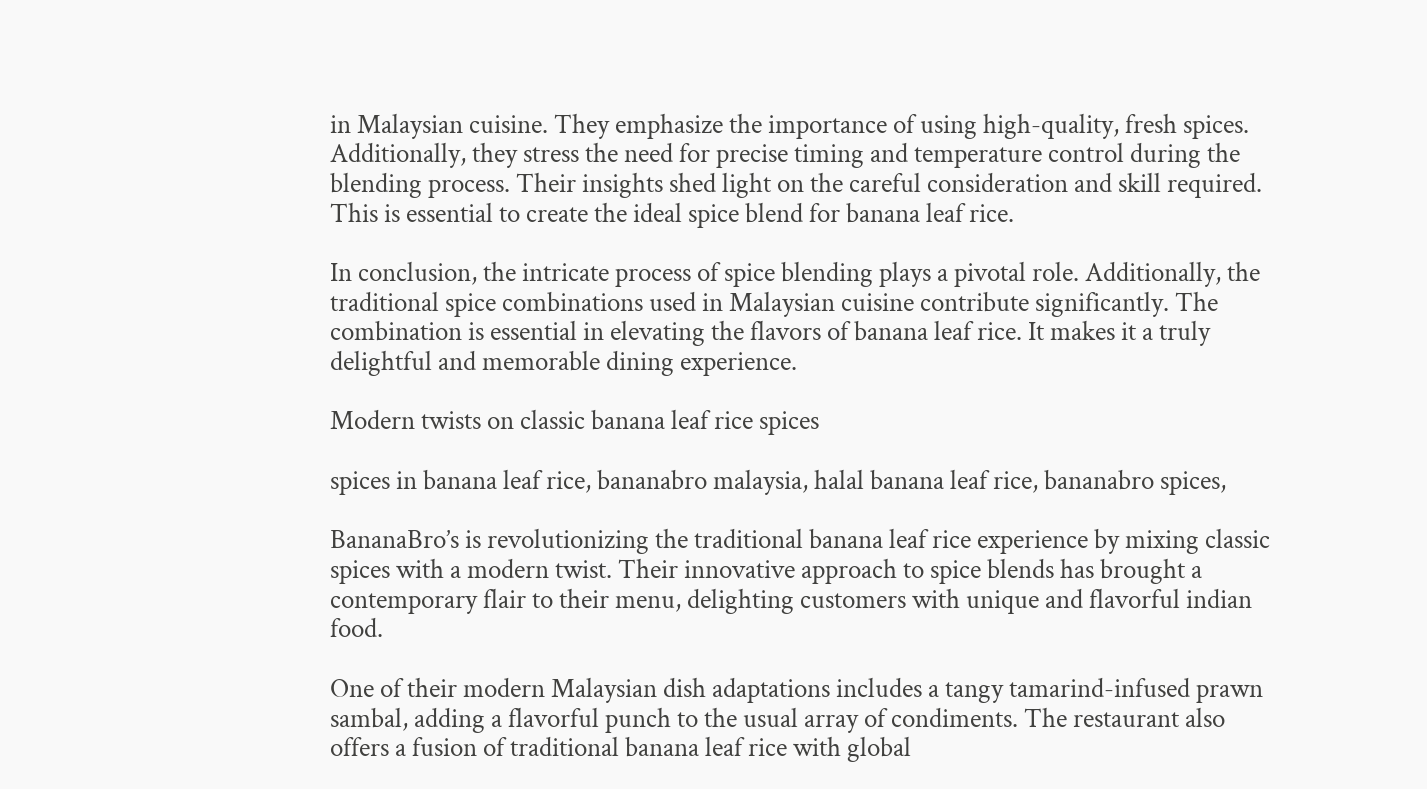in Malaysian cuisine. They emphasize the importance of using high-quality, fresh spices. Additionally, they stress the need for precise timing and temperature control during the blending process. Their insights shed light on the careful consideration and skill required. This is essential to create the ideal spice blend for banana leaf rice.

In conclusion, the intricate process of spice blending plays a pivotal role. Additionally, the traditional spice combinations used in Malaysian cuisine contribute significantly. The combination is essential in elevating the flavors of banana leaf rice. It makes it a truly delightful and memorable dining experience.

Modern twists on classic banana leaf rice spices

spices in banana leaf rice, bananabro malaysia, halal banana leaf rice, bananabro spices,

BananaBro’s is revolutionizing the traditional banana leaf rice experience by mixing classic spices with a modern twist. Their innovative approach to spice blends has brought a contemporary flair to their menu, delighting customers with unique and flavorful indian food.

One of their modern Malaysian dish adaptations includes a tangy tamarind-infused prawn sambal, adding a flavorful punch to the usual array of condiments. The restaurant also offers a fusion of traditional banana leaf rice with global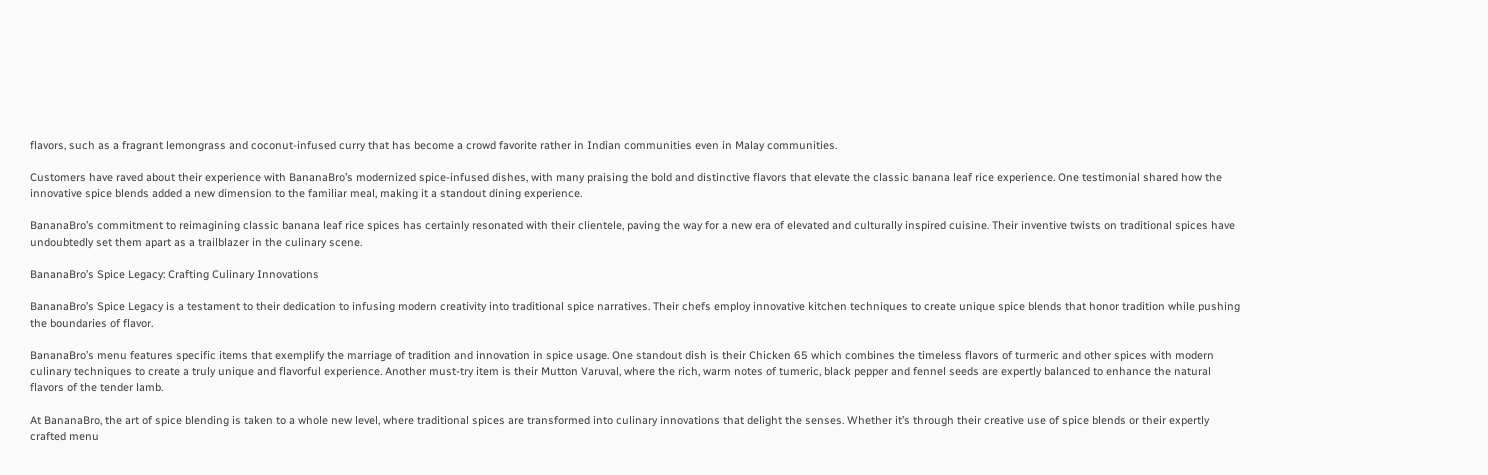flavors, such as a fragrant lemongrass and coconut-infused curry that has become a crowd favorite rather in Indian communities even in Malay communities.

Customers have raved about their experience with BananaBro’s modernized spice-infused dishes, with many praising the bold and distinctive flavors that elevate the classic banana leaf rice experience. One testimonial shared how the innovative spice blends added a new dimension to the familiar meal, making it a standout dining experience.

BananaBro’s commitment to reimagining classic banana leaf rice spices has certainly resonated with their clientele, paving the way for a new era of elevated and culturally inspired cuisine. Their inventive twists on traditional spices have undoubtedly set them apart as a trailblazer in the culinary scene.

BananaBro’s Spice Legacy: Crafting Culinary Innovations

BananaBro’s Spice Legacy is a testament to their dedication to infusing modern creativity into traditional spice narratives. Their chefs employ innovative kitchen techniques to create unique spice blends that honor tradition while pushing the boundaries of flavor.

BananaBro’s menu features specific items that exemplify the marriage of tradition and innovation in spice usage. One standout dish is their Chicken 65 which combines the timeless flavors of turmeric and other spices with modern culinary techniques to create a truly unique and flavorful experience. Another must-try item is their Mutton Varuval, where the rich, warm notes of tumeric, black pepper and fennel seeds are expertly balanced to enhance the natural flavors of the tender lamb.

At BananaBro, the art of spice blending is taken to a whole new level, where traditional spices are transformed into culinary innovations that delight the senses. Whether it’s through their creative use of spice blends or their expertly crafted menu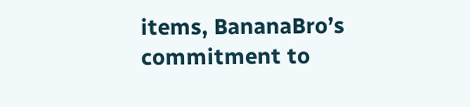items, BananaBro’s commitment to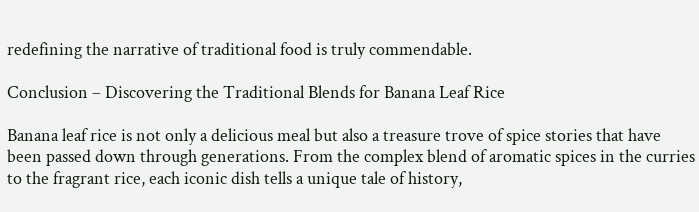redefining the narrative of traditional food is truly commendable.

Conclusion – Discovering the Traditional Blends for Banana Leaf Rice

Banana leaf rice is not only a delicious meal but also a treasure trove of spice stories that have been passed down through generations. From the complex blend of aromatic spices in the curries to the fragrant rice, each iconic dish tells a unique tale of history,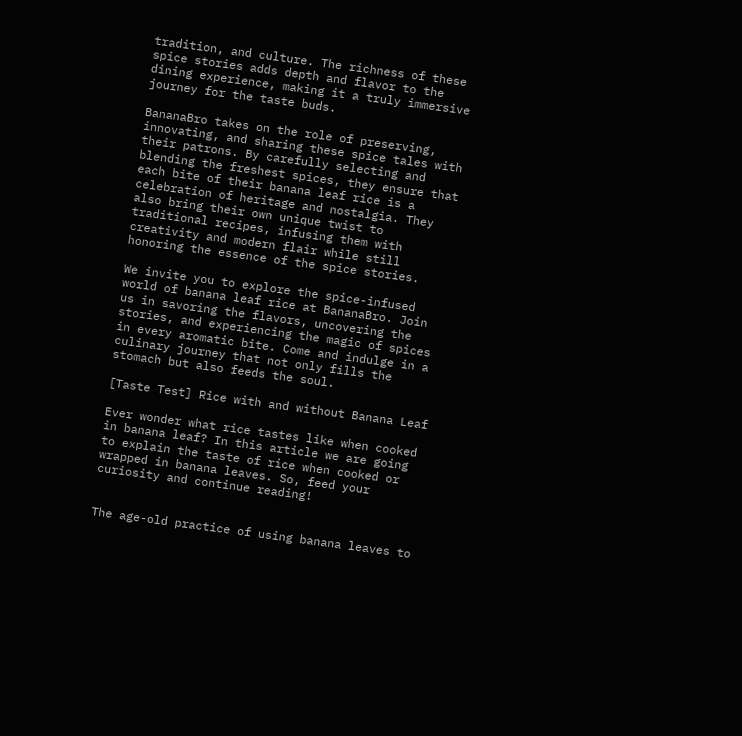tradition, and culture. The richness of these spice stories adds depth and flavor to the dining experience, making it a truly immersive journey for the taste buds.

BananaBro takes on the role of preserving, innovating, and sharing these spice tales with their patrons. By carefully selecting and blending the freshest spices, they ensure that each bite of their banana leaf rice is a celebration of heritage and nostalgia. They also bring their own unique twist to traditional recipes, infusing them with creativity and modern flair while still honoring the essence of the spice stories.

We invite you to explore the spice-infused world of banana leaf rice at BananaBro. Join us in savoring the flavors, uncovering the stories, and experiencing the magic of spices in every aromatic bite. Come and indulge in a culinary journey that not only fills the stomach but also feeds the soul.

[Taste Test] Rice with and without Banana Leaf

Ever wonder what rice tastes like when cooked in banana leaf? In this article we are going to explain the taste of rice when cooked or wrapped in banana leaves. So, feed your curiosity and continue reading!


The age-old practice of using banana leaves to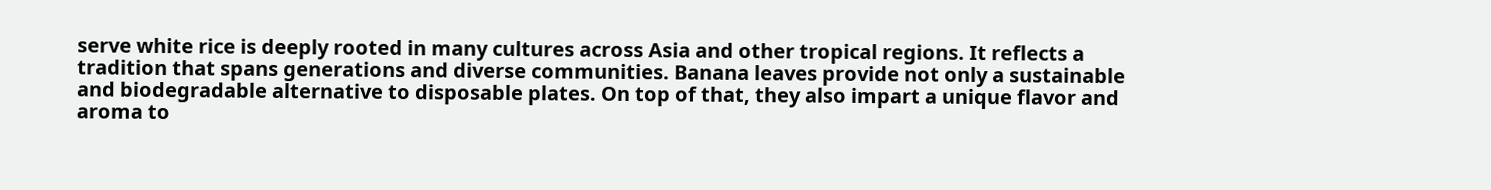serve white rice is deeply rooted in many cultures across Asia and other tropical regions. It reflects a tradition that spans generations and diverse communities. Banana leaves provide not only a sustainable and biodegradable alternative to disposable plates. On top of that, they also impart a unique flavor and aroma to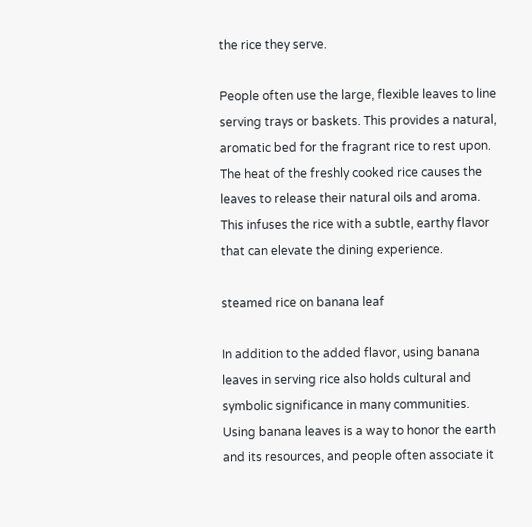the rice they serve.

People often use the large, flexible leaves to line serving trays or baskets. This provides a natural, aromatic bed for the fragrant rice to rest upon. The heat of the freshly cooked rice causes the leaves to release their natural oils and aroma. This infuses the rice with a subtle, earthy flavor that can elevate the dining experience.

steamed rice on banana leaf

In addition to the added flavor, using banana leaves in serving rice also holds cultural and symbolic significance in many communities. Using banana leaves is a way to honor the earth and its resources, and people often associate it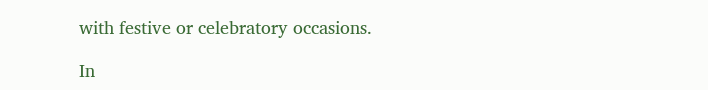with festive or celebratory occasions.

In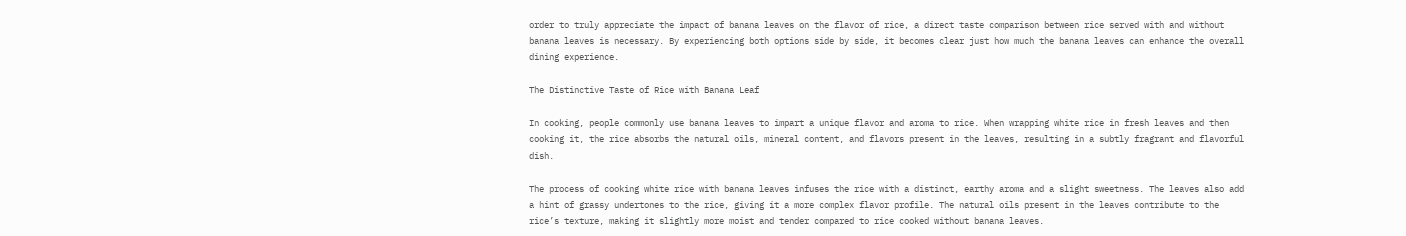order to truly appreciate the impact of banana leaves on the flavor of rice, a direct taste comparison between rice served with and without banana leaves is necessary. By experiencing both options side by side, it becomes clear just how much the banana leaves can enhance the overall dining experience.

The Distinctive Taste of Rice with Banana Leaf

In cooking, people commonly use banana leaves to impart a unique flavor and aroma to rice. When wrapping white rice in fresh leaves and then cooking it, the rice absorbs the natural oils, mineral content, and flavors present in the leaves, resulting in a subtly fragrant and flavorful dish.

The process of cooking white rice with banana leaves infuses the rice with a distinct, earthy aroma and a slight sweetness. The leaves also add a hint of grassy undertones to the rice, giving it a more complex flavor profile. The natural oils present in the leaves contribute to the rice’s texture, making it slightly more moist and tender compared to rice cooked without banana leaves.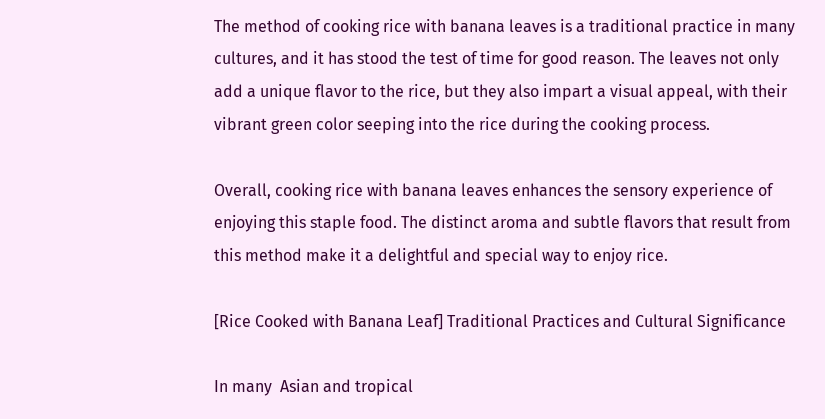The method of cooking rice with banana leaves is a traditional practice in many cultures, and it has stood the test of time for good reason. The leaves not only add a unique flavor to the rice, but they also impart a visual appeal, with their vibrant green color seeping into the rice during the cooking process.

Overall, cooking rice with banana leaves enhances the sensory experience of enjoying this staple food. The distinct aroma and subtle flavors that result from this method make it a delightful and special way to enjoy rice.

[Rice Cooked with Banana Leaf] Traditional Practices and Cultural Significance

In many  Asian and tropical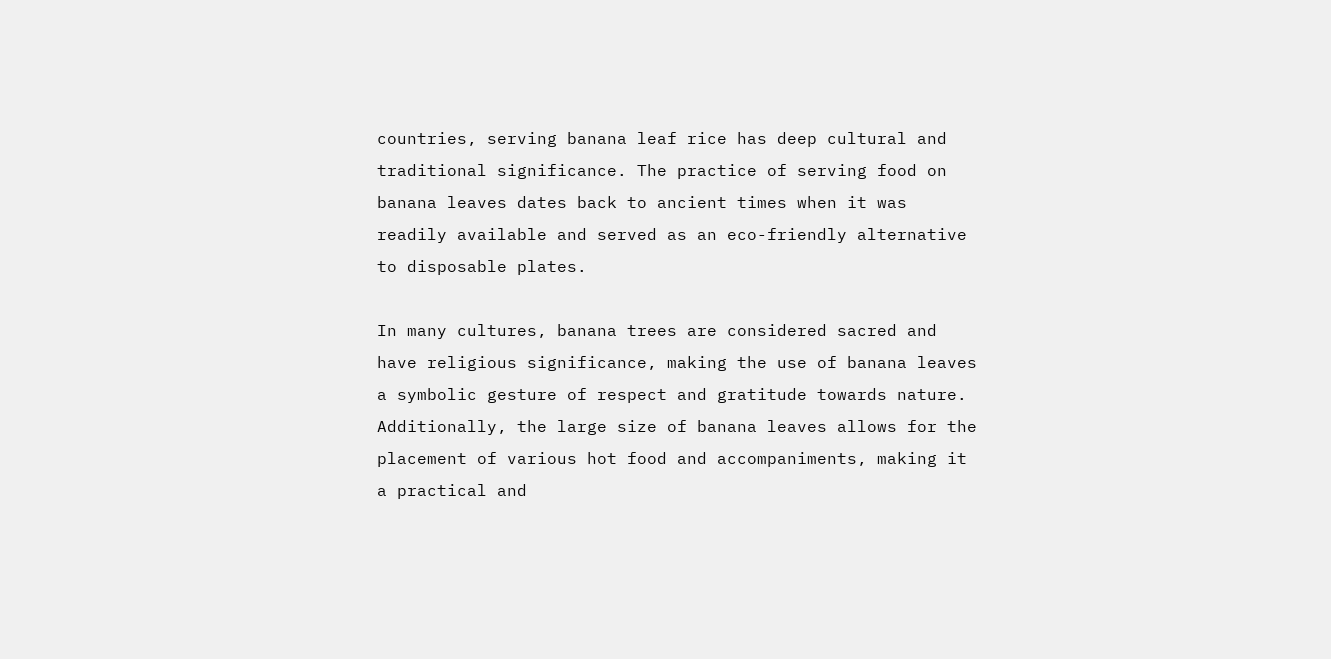countries, serving banana leaf rice has deep cultural and traditional significance. The practice of serving food on banana leaves dates back to ancient times when it was readily available and served as an eco-friendly alternative to disposable plates.

In many cultures, banana trees are considered sacred and have religious significance, making the use of banana leaves a symbolic gesture of respect and gratitude towards nature. Additionally, the large size of banana leaves allows for the placement of various hot food and accompaniments, making it a practical and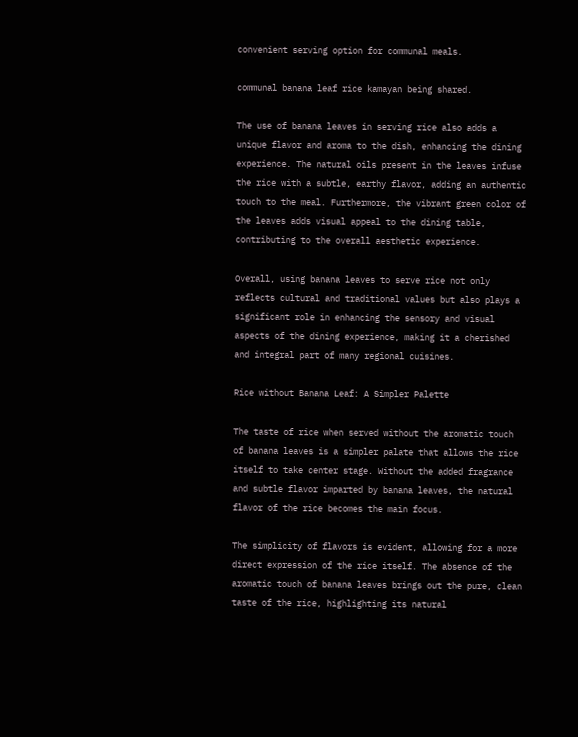convenient serving option for communal meals.

communal banana leaf rice kamayan being shared.

The use of banana leaves in serving rice also adds a unique flavor and aroma to the dish, enhancing the dining experience. The natural oils present in the leaves infuse the rice with a subtle, earthy flavor, adding an authentic touch to the meal. Furthermore, the vibrant green color of the leaves adds visual appeal to the dining table, contributing to the overall aesthetic experience.

Overall, using banana leaves to serve rice not only reflects cultural and traditional values but also plays a significant role in enhancing the sensory and visual aspects of the dining experience, making it a cherished and integral part of many regional cuisines.

Rice without Banana Leaf: A Simpler Palette

The taste of rice when served without the aromatic touch of banana leaves is a simpler palate that allows the rice itself to take center stage. Without the added fragrance and subtle flavor imparted by banana leaves, the natural flavor of the rice becomes the main focus.

The simplicity of flavors is evident, allowing for a more direct expression of the rice itself. The absence of the aromatic touch of banana leaves brings out the pure, clean taste of the rice, highlighting its natural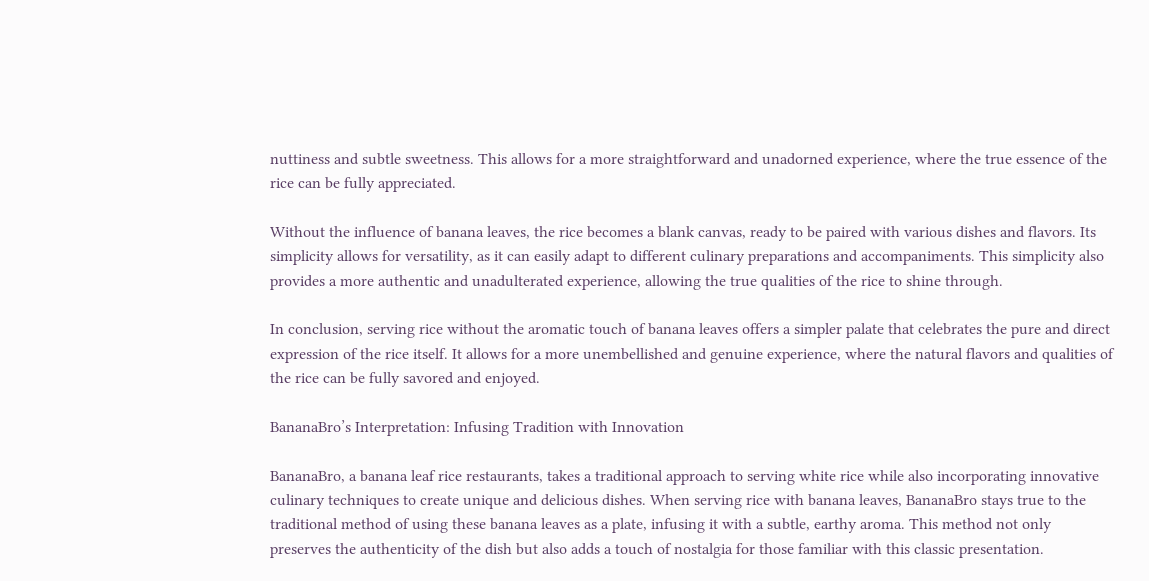nuttiness and subtle sweetness. This allows for a more straightforward and unadorned experience, where the true essence of the rice can be fully appreciated.

Without the influence of banana leaves, the rice becomes a blank canvas, ready to be paired with various dishes and flavors. Its simplicity allows for versatility, as it can easily adapt to different culinary preparations and accompaniments. This simplicity also provides a more authentic and unadulterated experience, allowing the true qualities of the rice to shine through.

In conclusion, serving rice without the aromatic touch of banana leaves offers a simpler palate that celebrates the pure and direct expression of the rice itself. It allows for a more unembellished and genuine experience, where the natural flavors and qualities of the rice can be fully savored and enjoyed.

BananaBro’s Interpretation: Infusing Tradition with Innovation

BananaBro, a banana leaf rice restaurants, takes a traditional approach to serving white rice while also incorporating innovative culinary techniques to create unique and delicious dishes. When serving rice with banana leaves, BananaBro stays true to the traditional method of using these banana leaves as a plate, infusing it with a subtle, earthy aroma. This method not only preserves the authenticity of the dish but also adds a touch of nostalgia for those familiar with this classic presentation.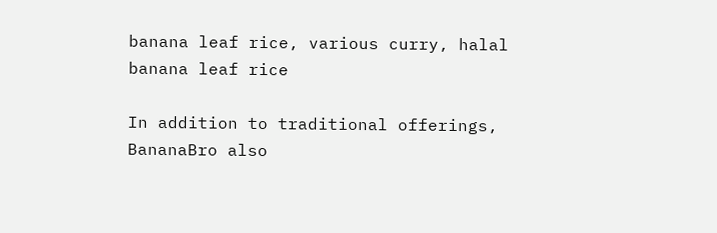banana leaf rice, various curry, halal banana leaf rice

In addition to traditional offerings, BananaBro also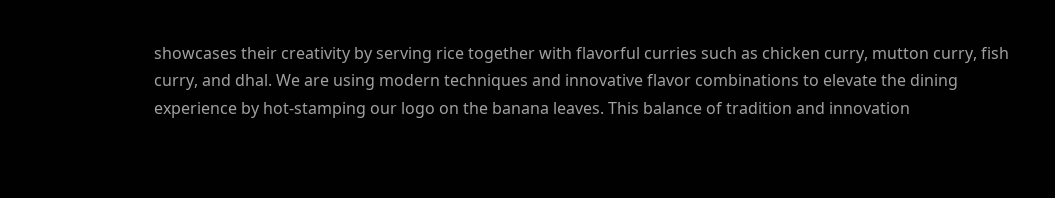showcases their creativity by serving rice together with flavorful curries such as chicken curry, mutton curry, fish curry, and dhal. We are using modern techniques and innovative flavor combinations to elevate the dining experience by hot-stamping our logo on the banana leaves. This balance of tradition and innovation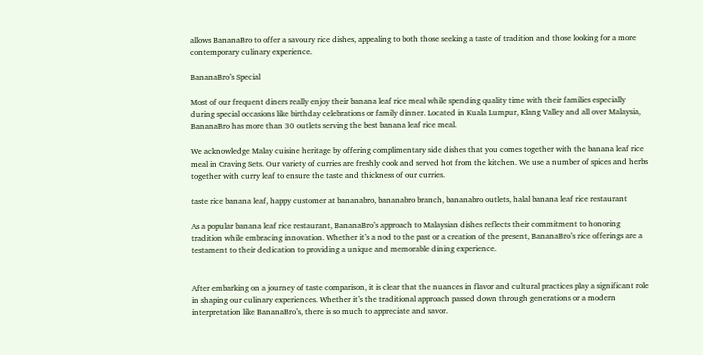allows BananaBro to offer a savoury rice dishes, appealing to both those seeking a taste of tradition and those looking for a more contemporary culinary experience.

BananaBro’s Special

Most of our frequent diners really enjoy their banana leaf rice meal while spending quality time with their families especially during special occasions like birthday celebrations or family dinner. Located in Kuala Lumpur, Klang Valley and all over Malaysia, BananaBro has more than 30 outlets serving the best banana leaf rice meal.

We acknowledge Malay cuisine heritage by offering complimentary side dishes that you comes together with the banana leaf rice meal in Craving Sets. Our variety of curries are freshly cook and served hot from the kitchen. We use a number of spices and herbs together with curry leaf to ensure the taste and thickness of our curries.

taste rice banana leaf, happy customer at bananabro, bananabro branch, bananabro outlets, halal banana leaf rice restaurant

As a popular banana leaf rice restaurant, BananaBro’s approach to Malaysian dishes reflects their commitment to honoring tradition while embracing innovation. Whether it’s a nod to the past or a creation of the present, BananaBro’s rice offerings are a testament to their dedication to providing a unique and memorable dining experience.


After embarking on a journey of taste comparison, it is clear that the nuances in flavor and cultural practices play a significant role in shaping our culinary experiences. Whether it’s the traditional approach passed down through generations or a modern interpretation like BananaBro’s, there is so much to appreciate and savor.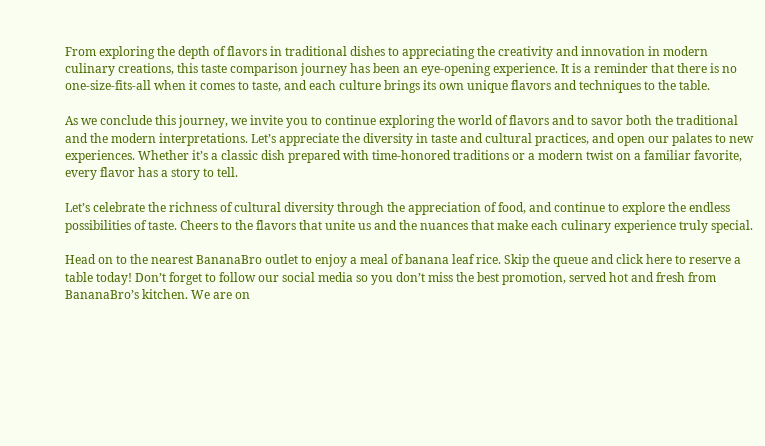From exploring the depth of flavors in traditional dishes to appreciating the creativity and innovation in modern culinary creations, this taste comparison journey has been an eye-opening experience. It is a reminder that there is no one-size-fits-all when it comes to taste, and each culture brings its own unique flavors and techniques to the table.

As we conclude this journey, we invite you to continue exploring the world of flavors and to savor both the traditional and the modern interpretations. Let’s appreciate the diversity in taste and cultural practices, and open our palates to new experiences. Whether it’s a classic dish prepared with time-honored traditions or a modern twist on a familiar favorite, every flavor has a story to tell.

Let’s celebrate the richness of cultural diversity through the appreciation of food, and continue to explore the endless possibilities of taste. Cheers to the flavors that unite us and the nuances that make each culinary experience truly special.

Head on to the nearest BananaBro outlet to enjoy a meal of banana leaf rice. Skip the queue and click here to reserve a table today! Don’t forget to follow our social media so you don’t miss the best promotion, served hot and fresh from BananaBro’s kitchen. We are on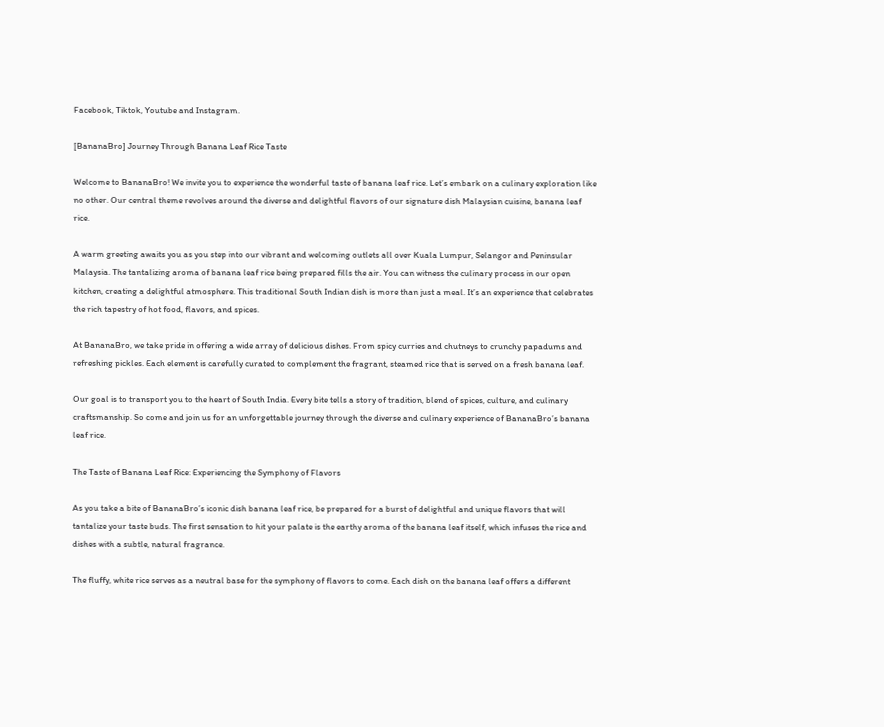Facebook, Tiktok, Youtube and Instagram.

[BananaBro] Journey Through Banana Leaf Rice Taste

Welcome to BananaBro! We invite you to experience the wonderful taste of banana leaf rice. Let’s embark on a culinary exploration like no other. Our central theme revolves around the diverse and delightful flavors of our signature dish Malaysian cuisine, banana leaf rice.

A warm greeting awaits you as you step into our vibrant and welcoming outlets all over Kuala Lumpur, Selangor and Peninsular Malaysia. The tantalizing aroma of banana leaf rice being prepared fills the air. You can witness the culinary process in our open kitchen, creating a delightful atmosphere. This traditional South Indian dish is more than just a meal. It’s an experience that celebrates the rich tapestry of hot food, flavors, and spices.

At BananaBro, we take pride in offering a wide array of delicious dishes. From spicy curries and chutneys to crunchy papadums and refreshing pickles. Each element is carefully curated to complement the fragrant, steamed rice that is served on a fresh banana leaf.

Our goal is to transport you to the heart of South India. Every bite tells a story of tradition, blend of spices, culture, and culinary craftsmanship. So come and join us for an unforgettable journey through the diverse and culinary experience of BananaBro’s banana leaf rice.

The Taste of Banana Leaf Rice: Experiencing the Symphony of Flavors

As you take a bite of BananaBro’s iconic dish banana leaf rice, be prepared for a burst of delightful and unique flavors that will tantalize your taste buds. The first sensation to hit your palate is the earthy aroma of the banana leaf itself, which infuses the rice and dishes with a subtle, natural fragrance.

The fluffy, white rice serves as a neutral base for the symphony of flavors to come. Each dish on the banana leaf offers a different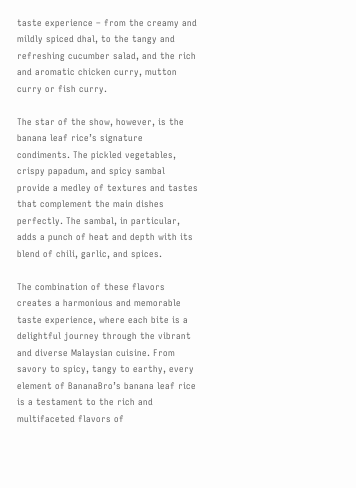taste experience – from the creamy and mildly spiced dhal, to the tangy and refreshing cucumber salad, and the rich and aromatic chicken curry, mutton curry or fish curry.

The star of the show, however, is the banana leaf rice’s signature condiments. The pickled vegetables, crispy papadum, and spicy sambal provide a medley of textures and tastes that complement the main dishes perfectly. The sambal, in particular, adds a punch of heat and depth with its blend of chili, garlic, and spices.

The combination of these flavors creates a harmonious and memorable taste experience, where each bite is a delightful journey through the vibrant and diverse Malaysian cuisine. From savory to spicy, tangy to earthy, every element of BananaBro’s banana leaf rice is a testament to the rich and multifaceted flavors of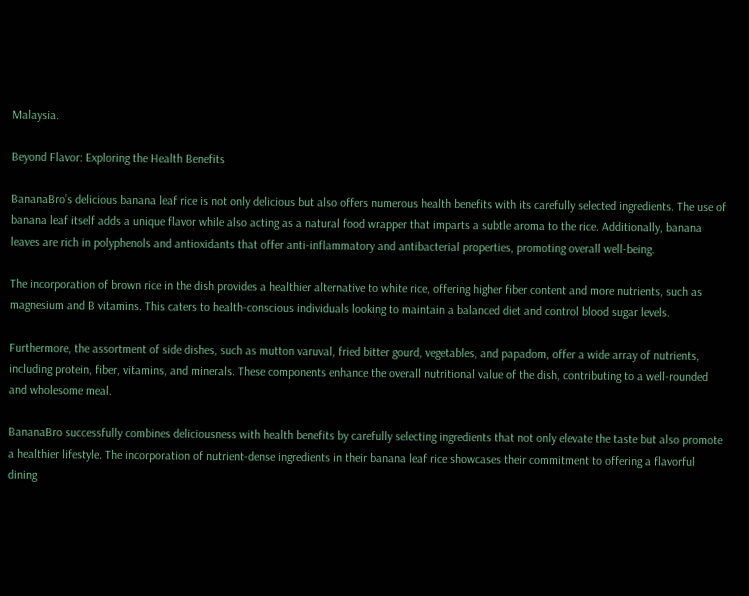Malaysia.

Beyond Flavor: Exploring the Health Benefits

BananaBro’s delicious banana leaf rice is not only delicious but also offers numerous health benefits with its carefully selected ingredients. The use of banana leaf itself adds a unique flavor while also acting as a natural food wrapper that imparts a subtle aroma to the rice. Additionally, banana leaves are rich in polyphenols and antioxidants that offer anti-inflammatory and antibacterial properties, promoting overall well-being.

The incorporation of brown rice in the dish provides a healthier alternative to white rice, offering higher fiber content and more nutrients, such as magnesium and B vitamins. This caters to health-conscious individuals looking to maintain a balanced diet and control blood sugar levels.

Furthermore, the assortment of side dishes, such as mutton varuval, fried bitter gourd, vegetables, and papadom, offer a wide array of nutrients, including protein, fiber, vitamins, and minerals. These components enhance the overall nutritional value of the dish, contributing to a well-rounded and wholesome meal.

BananaBro successfully combines deliciousness with health benefits by carefully selecting ingredients that not only elevate the taste but also promote a healthier lifestyle. The incorporation of nutrient-dense ingredients in their banana leaf rice showcases their commitment to offering a flavorful dining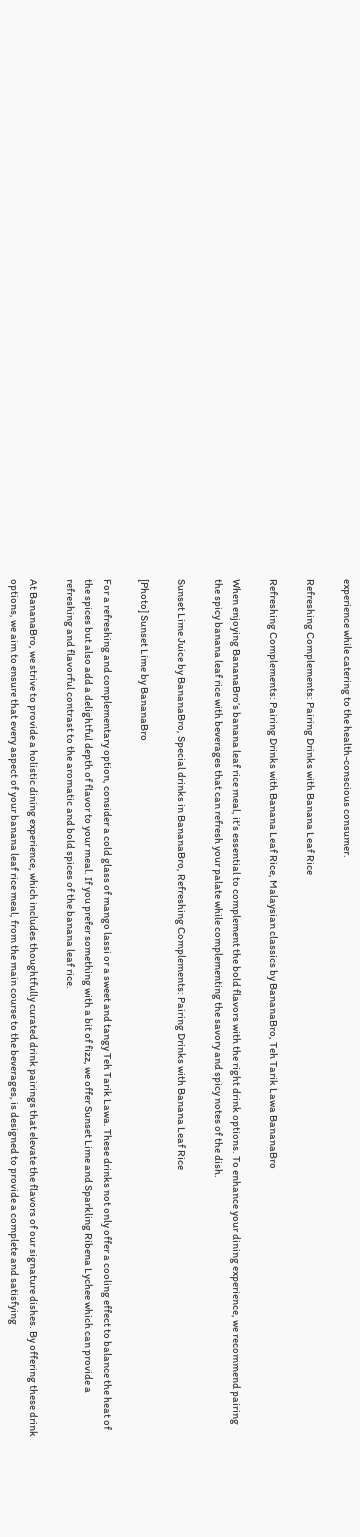experience while catering to the health-conscious consumer.

Refreshing Complements: Pairing Drinks with Banana Leaf Rice

Refreshing Complements: Pairing Drinks with Banana Leaf Rice, Malaysian classics by BananaBro, Teh Tarik Lawa BananaBro

When enjoying BananaBro’s banana leaf rice meal, it’s essential to complement the bold flavors with the right drink options. To enhance your dining experience, we recommend pairing the spicy banana leaf rice with beverages that can refresh your palate while complementing the savory and spicy notes of the dish.

Sunset Lime Juice by BananaBro, Special drinks in BananaBro, Refreshing Complements: Pairing Drinks with Banana Leaf Rice

[Photo] Sunset Lime by BananaBro

For a refreshing and complementary option, consider a cold glass of mango lassi or a sweet and tangy Teh Tarik Lawa. These drinks not only offer a cooling effect to balance the heat of the spices but also add a delightful depth of flavor to your meal. If you prefer something with a bit of fizz, we offer Sunset Lime and Sparkling Ribena Lychee which can provide a refreshing and flavorful contrast to the aromatic and bold spices of the banana leaf rice.

At BananaBro, we strive to provide a holistic dining experience, which includes thoughtfully curated drink pairings that elevate the flavors of our signature dishes. By offering these drink options, we aim to ensure that every aspect of your banana leaf rice meal, from the main course to the beverages, is designed to provide a complete and satisfying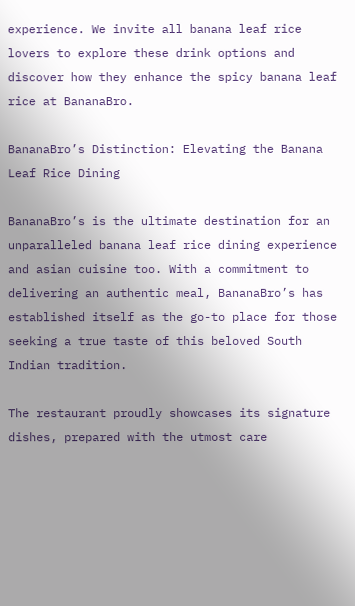experience. We invite all banana leaf rice lovers to explore these drink options and discover how they enhance the spicy banana leaf rice at BananaBro.

BananaBro’s Distinction: Elevating the Banana Leaf Rice Dining

BananaBro’s is the ultimate destination for an unparalleled banana leaf rice dining experience and asian cuisine too. With a commitment to delivering an authentic meal, BananaBro’s has established itself as the go-to place for those seeking a true taste of this beloved South Indian tradition.

The restaurant proudly showcases its signature dishes, prepared with the utmost care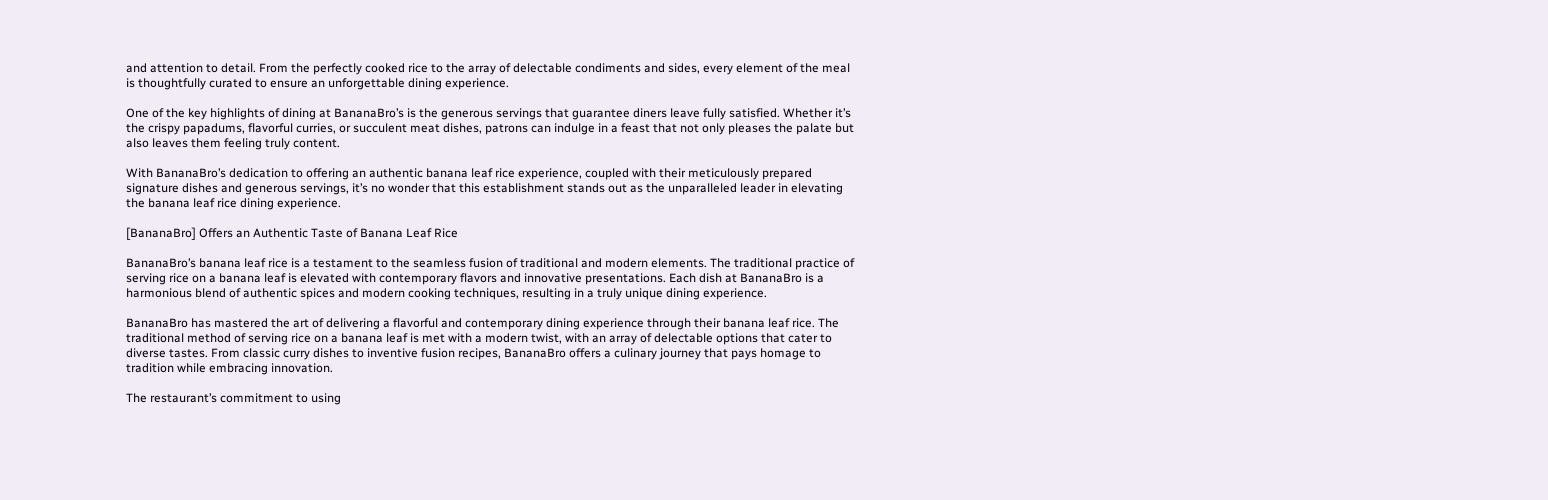and attention to detail. From the perfectly cooked rice to the array of delectable condiments and sides, every element of the meal is thoughtfully curated to ensure an unforgettable dining experience.

One of the key highlights of dining at BananaBro’s is the generous servings that guarantee diners leave fully satisfied. Whether it’s the crispy papadums, flavorful curries, or succulent meat dishes, patrons can indulge in a feast that not only pleases the palate but also leaves them feeling truly content.

With BananaBro’s dedication to offering an authentic banana leaf rice experience, coupled with their meticulously prepared signature dishes and generous servings, it’s no wonder that this establishment stands out as the unparalleled leader in elevating the banana leaf rice dining experience.

[BananaBro] Offers an Authentic Taste of Banana Leaf Rice

BananaBro’s banana leaf rice is a testament to the seamless fusion of traditional and modern elements. The traditional practice of serving rice on a banana leaf is elevated with contemporary flavors and innovative presentations. Each dish at BananaBro is a harmonious blend of authentic spices and modern cooking techniques, resulting in a truly unique dining experience.

BananaBro has mastered the art of delivering a flavorful and contemporary dining experience through their banana leaf rice. The traditional method of serving rice on a banana leaf is met with a modern twist, with an array of delectable options that cater to diverse tastes. From classic curry dishes to inventive fusion recipes, BananaBro offers a culinary journey that pays homage to tradition while embracing innovation.

The restaurant’s commitment to using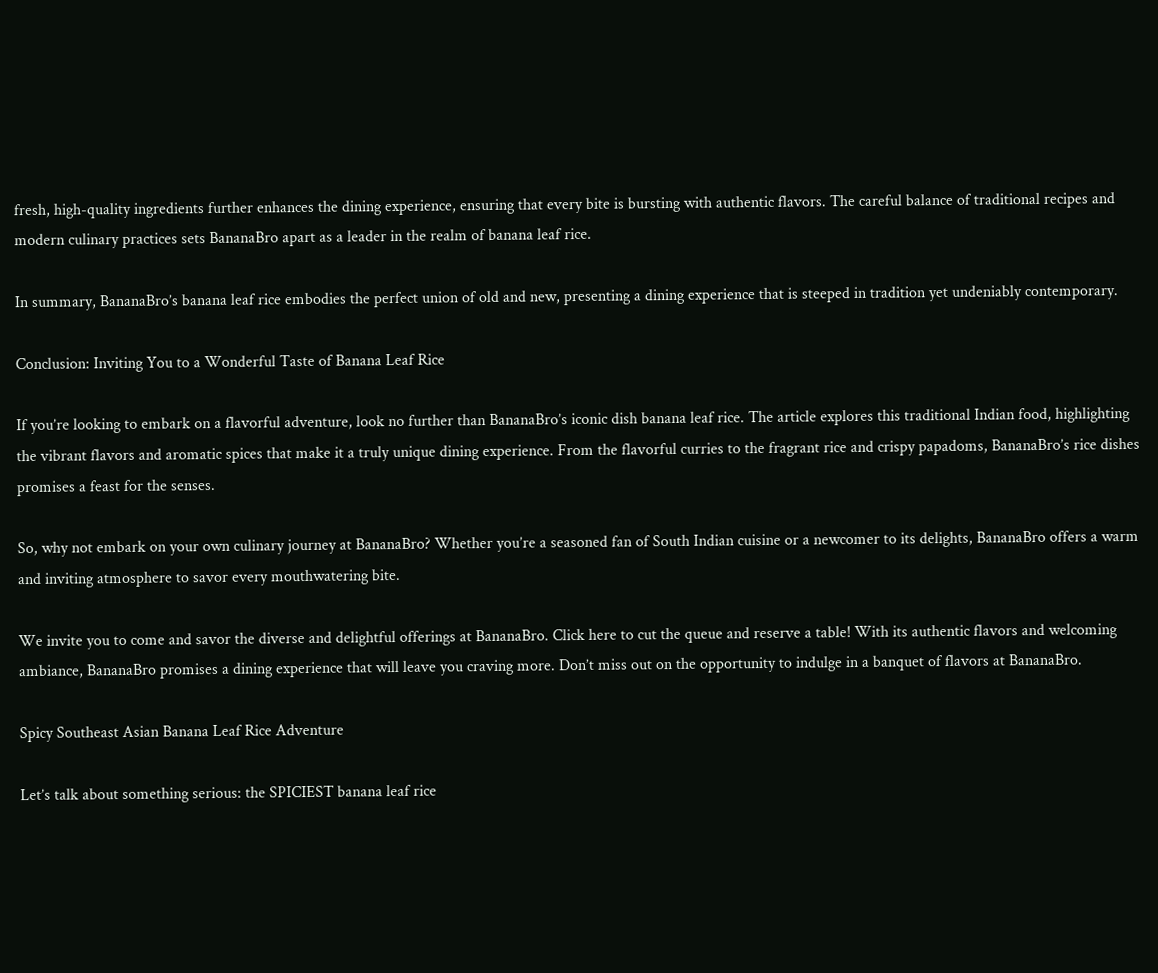fresh, high-quality ingredients further enhances the dining experience, ensuring that every bite is bursting with authentic flavors. The careful balance of traditional recipes and modern culinary practices sets BananaBro apart as a leader in the realm of banana leaf rice.

In summary, BananaBro’s banana leaf rice embodies the perfect union of old and new, presenting a dining experience that is steeped in tradition yet undeniably contemporary.

Conclusion: Inviting You to a Wonderful Taste of Banana Leaf Rice

If you’re looking to embark on a flavorful adventure, look no further than BananaBro’s iconic dish banana leaf rice. The article explores this traditional Indian food, highlighting the vibrant flavors and aromatic spices that make it a truly unique dining experience. From the flavorful curries to the fragrant rice and crispy papadoms, BananaBro’s rice dishes promises a feast for the senses.

So, why not embark on your own culinary journey at BananaBro? Whether you’re a seasoned fan of South Indian cuisine or a newcomer to its delights, BananaBro offers a warm and inviting atmosphere to savor every mouthwatering bite.

We invite you to come and savor the diverse and delightful offerings at BananaBro. Click here to cut the queue and reserve a table! With its authentic flavors and welcoming ambiance, BananaBro promises a dining experience that will leave you craving more. Don’t miss out on the opportunity to indulge in a banquet of flavors at BananaBro.

Spicy Southeast Asian Banana Leaf Rice Adventure

Let’s talk about something serious: the SPICIEST banana leaf rice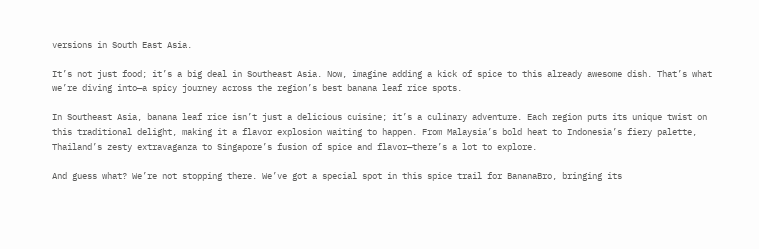versions in South East Asia.

It’s not just food; it’s a big deal in Southeast Asia. Now, imagine adding a kick of spice to this already awesome dish. That’s what we’re diving into—a spicy journey across the region’s best banana leaf rice spots.

In Southeast Asia, banana leaf rice isn’t just a delicious cuisine; it’s a culinary adventure. Each region puts its unique twist on this traditional delight, making it a flavor explosion waiting to happen. From Malaysia’s bold heat to Indonesia’s fiery palette, Thailand’s zesty extravaganza to Singapore’s fusion of spice and flavor—there’s a lot to explore.

And guess what? We’re not stopping there. We’ve got a special spot in this spice trail for BananaBro, bringing its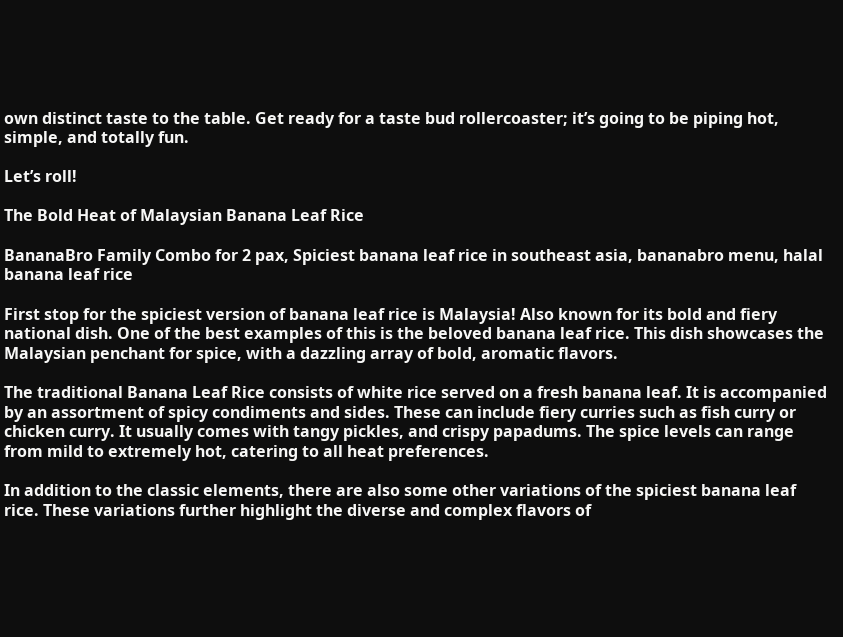own distinct taste to the table. Get ready for a taste bud rollercoaster; it’s going to be piping hot, simple, and totally fun.

Let’s roll!

The Bold Heat of Malaysian Banana Leaf Rice

BananaBro Family Combo for 2 pax, Spiciest banana leaf rice in southeast asia, bananabro menu, halal banana leaf rice

First stop for the spiciest version of banana leaf rice is Malaysia! Also known for its bold and fiery national dish. One of the best examples of this is the beloved banana leaf rice. This dish showcases the Malaysian penchant for spice, with a dazzling array of bold, aromatic flavors.

The traditional Banana Leaf Rice consists of white rice served on a fresh banana leaf. It is accompanied by an assortment of spicy condiments and sides. These can include fiery curries such as fish curry or chicken curry. It usually comes with tangy pickles, and crispy papadums. The spice levels can range from mild to extremely hot, catering to all heat preferences.

In addition to the classic elements, there are also some other variations of the spiciest banana leaf rice. These variations further highlight the diverse and complex flavors of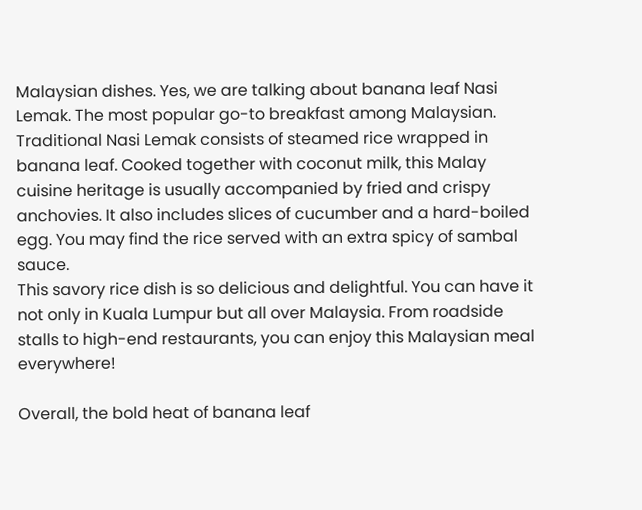Malaysian dishes. Yes, we are talking about banana leaf Nasi Lemak. The most popular go-to breakfast among Malaysian. Traditional Nasi Lemak consists of steamed rice wrapped in banana leaf. Cooked together with coconut milk, this Malay cuisine heritage is usually accompanied by fried and crispy anchovies. It also includes slices of cucumber and a hard-boiled egg. You may find the rice served with an extra spicy of sambal sauce.
This savory rice dish is so delicious and delightful. You can have it not only in Kuala Lumpur but all over Malaysia. From roadside stalls to high-end restaurants, you can enjoy this Malaysian meal everywhere!

Overall, the bold heat of banana leaf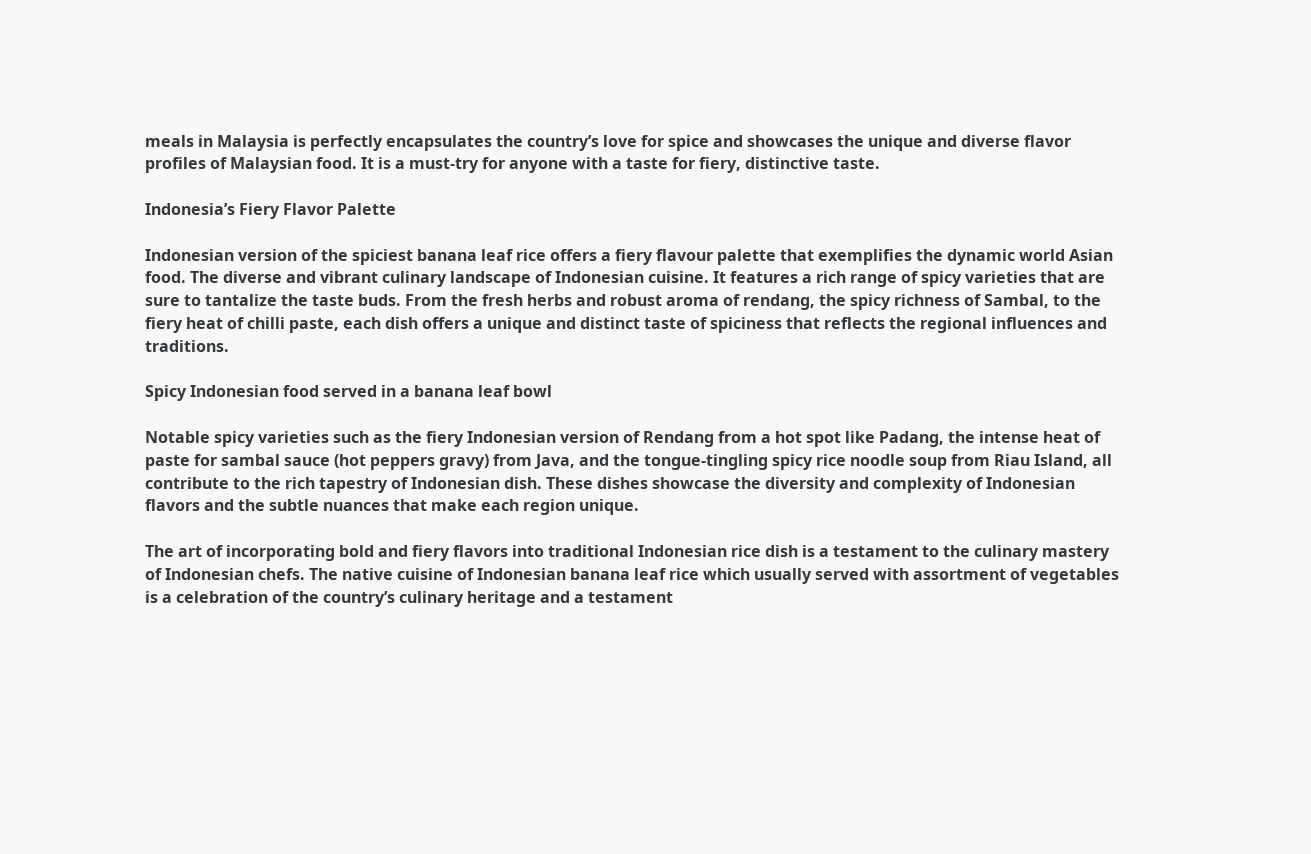meals in Malaysia is perfectly encapsulates the country’s love for spice and showcases the unique and diverse flavor profiles of Malaysian food. It is a must-try for anyone with a taste for fiery, distinctive taste.

Indonesia’s Fiery Flavor Palette

Indonesian version of the spiciest banana leaf rice offers a fiery flavour palette that exemplifies the dynamic world Asian food. The diverse and vibrant culinary landscape of Indonesian cuisine. It features a rich range of spicy varieties that are sure to tantalize the taste buds. From the fresh herbs and robust aroma of rendang, the spicy richness of Sambal, to the fiery heat of chilli paste, each dish offers a unique and distinct taste of spiciness that reflects the regional influences and traditions.

Spicy Indonesian food served in a banana leaf bowl

Notable spicy varieties such as the fiery Indonesian version of Rendang from a hot spot like Padang, the intense heat of paste for sambal sauce (hot peppers gravy) from Java, and the tongue-tingling spicy rice noodle soup from Riau Island, all contribute to the rich tapestry of Indonesian dish. These dishes showcase the diversity and complexity of Indonesian flavors and the subtle nuances that make each region unique.

The art of incorporating bold and fiery flavors into traditional Indonesian rice dish is a testament to the culinary mastery of Indonesian chefs. The native cuisine of Indonesian banana leaf rice which usually served with assortment of vegetables is a celebration of the country’s culinary heritage and a testament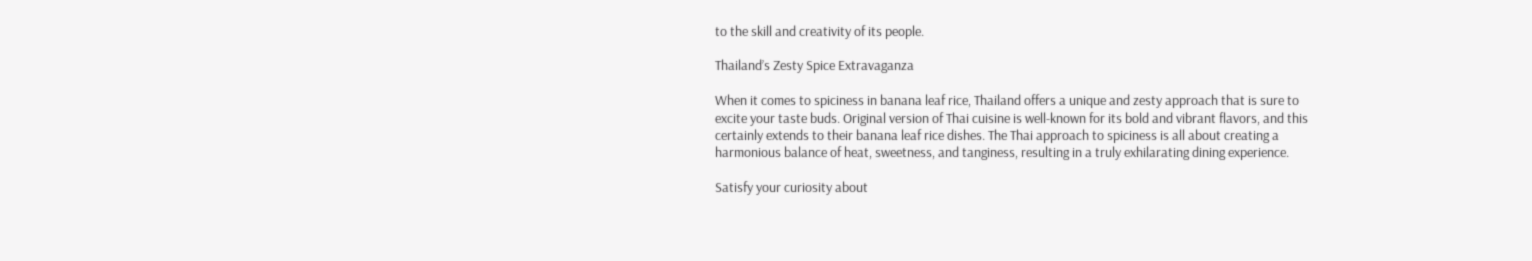to the skill and creativity of its people.

Thailand’s Zesty Spice Extravaganza

When it comes to spiciness in banana leaf rice, Thailand offers a unique and zesty approach that is sure to excite your taste buds. Original version of Thai cuisine is well-known for its bold and vibrant flavors, and this certainly extends to their banana leaf rice dishes. The Thai approach to spiciness is all about creating a harmonious balance of heat, sweetness, and tanginess, resulting in a truly exhilarating dining experience.

Satisfy your curiosity about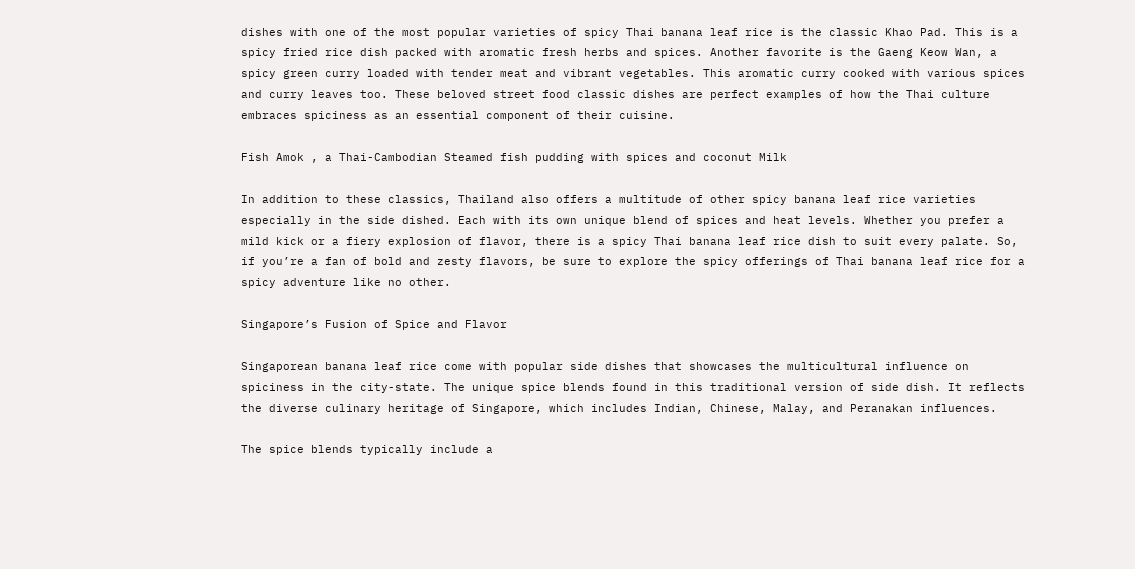dishes with one of the most popular varieties of spicy Thai banana leaf rice is the classic Khao Pad. This is a spicy fried rice dish packed with aromatic fresh herbs and spices. Another favorite is the Gaeng Keow Wan, a spicy green curry loaded with tender meat and vibrant vegetables. This aromatic curry cooked with various spices and curry leaves too. These beloved street food classic dishes are perfect examples of how the Thai culture embraces spiciness as an essential component of their cuisine.

Fish Amok , a Thai-Cambodian Steamed fish pudding with spices and coconut Milk

In addition to these classics, Thailand also offers a multitude of other spicy banana leaf rice varieties especially in the side dished. Each with its own unique blend of spices and heat levels. Whether you prefer a mild kick or a fiery explosion of flavor, there is a spicy Thai banana leaf rice dish to suit every palate. So, if you’re a fan of bold and zesty flavors, be sure to explore the spicy offerings of Thai banana leaf rice for a spicy adventure like no other.

Singapore’s Fusion of Spice and Flavor

Singaporean banana leaf rice come with popular side dishes that showcases the multicultural influence on spiciness in the city-state. The unique spice blends found in this traditional version of side dish. It reflects the diverse culinary heritage of Singapore, which includes Indian, Chinese, Malay, and Peranakan influences.

The spice blends typically include a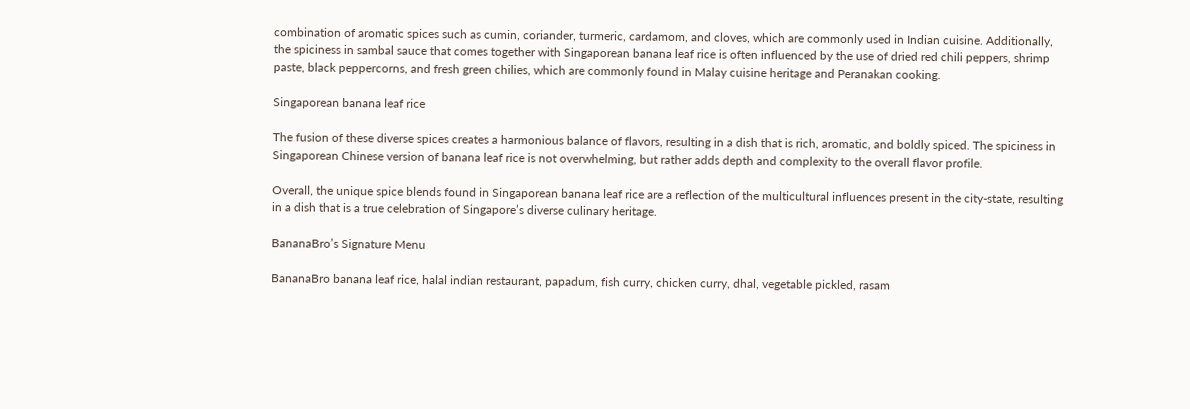combination of aromatic spices such as cumin, coriander, turmeric, cardamom, and cloves, which are commonly used in Indian cuisine. Additionally, the spiciness in sambal sauce that comes together with Singaporean banana leaf rice is often influenced by the use of dried red chili peppers, shrimp paste, black peppercorns, and fresh green chilies, which are commonly found in Malay cuisine heritage and Peranakan cooking.

Singaporean banana leaf rice

The fusion of these diverse spices creates a harmonious balance of flavors, resulting in a dish that is rich, aromatic, and boldly spiced. The spiciness in Singaporean Chinese version of banana leaf rice is not overwhelming, but rather adds depth and complexity to the overall flavor profile.

Overall, the unique spice blends found in Singaporean banana leaf rice are a reflection of the multicultural influences present in the city-state, resulting in a dish that is a true celebration of Singapore’s diverse culinary heritage.

BananaBro’s Signature Menu

BananaBro banana leaf rice, halal indian restaurant, papadum, fish curry, chicken curry, dhal, vegetable pickled, rasam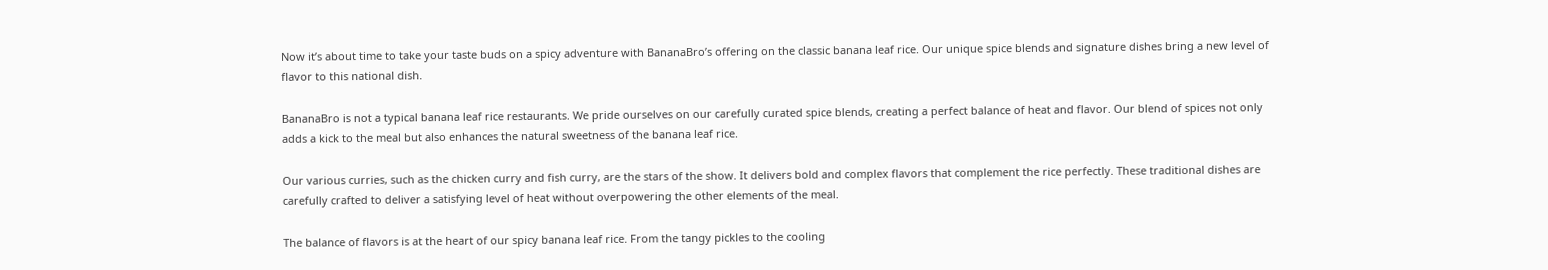Now it’s about time to take your taste buds on a spicy adventure with BananaBro’s offering on the classic banana leaf rice. Our unique spice blends and signature dishes bring a new level of flavor to this national dish.

BananaBro is not a typical banana leaf rice restaurants. We pride ourselves on our carefully curated spice blends, creating a perfect balance of heat and flavor. Our blend of spices not only adds a kick to the meal but also enhances the natural sweetness of the banana leaf rice.

Our various curries, such as the chicken curry and fish curry, are the stars of the show. It delivers bold and complex flavors that complement the rice perfectly. These traditional dishes are carefully crafted to deliver a satisfying level of heat without overpowering the other elements of the meal.

The balance of flavors is at the heart of our spicy banana leaf rice. From the tangy pickles to the cooling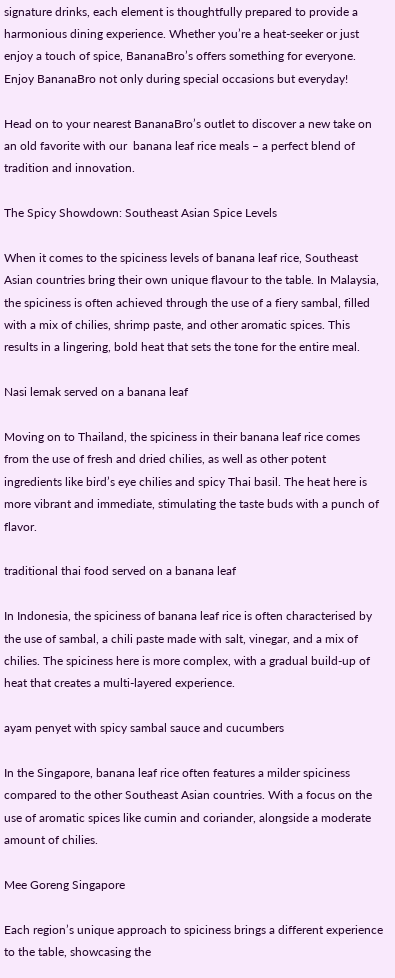signature drinks, each element is thoughtfully prepared to provide a harmonious dining experience. Whether you’re a heat-seeker or just enjoy a touch of spice, BananaBro’s offers something for everyone. Enjoy BananaBro not only during special occasions but everyday!

Head on to your nearest BananaBro’s outlet to discover a new take on an old favorite with our  banana leaf rice meals – a perfect blend of tradition and innovation.

The Spicy Showdown: Southeast Asian Spice Levels

When it comes to the spiciness levels of banana leaf rice, Southeast Asian countries bring their own unique flavour to the table. In Malaysia, the spiciness is often achieved through the use of a fiery sambal, filled with a mix of chilies, shrimp paste, and other aromatic spices. This results in a lingering, bold heat that sets the tone for the entire meal.

Nasi lemak served on a banana leaf

Moving on to Thailand, the spiciness in their banana leaf rice comes from the use of fresh and dried chilies, as well as other potent ingredients like bird’s eye chilies and spicy Thai basil. The heat here is more vibrant and immediate, stimulating the taste buds with a punch of flavor.

traditional thai food served on a banana leaf

In Indonesia, the spiciness of banana leaf rice is often characterised by the use of sambal, a chili paste made with salt, vinegar, and a mix of chilies. The spiciness here is more complex, with a gradual build-up of heat that creates a multi-layered experience.

ayam penyet with spicy sambal sauce and cucumbers

In the Singapore, banana leaf rice often features a milder spiciness compared to the other Southeast Asian countries. With a focus on the use of aromatic spices like cumin and coriander, alongside a moderate amount of chilies.

Mee Goreng Singapore

Each region’s unique approach to spiciness brings a different experience to the table, showcasing the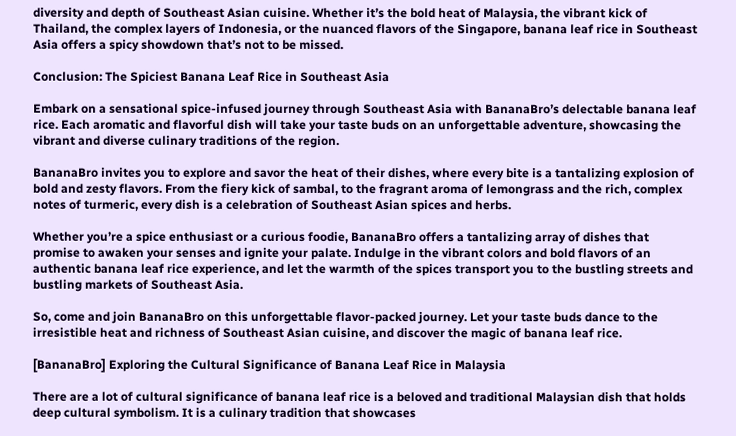diversity and depth of Southeast Asian cuisine. Whether it’s the bold heat of Malaysia, the vibrant kick of Thailand, the complex layers of Indonesia, or the nuanced flavors of the Singapore, banana leaf rice in Southeast Asia offers a spicy showdown that’s not to be missed.

Conclusion: The Spiciest Banana Leaf Rice in Southeast Asia

Embark on a sensational spice-infused journey through Southeast Asia with BananaBro’s delectable banana leaf rice. Each aromatic and flavorful dish will take your taste buds on an unforgettable adventure, showcasing the vibrant and diverse culinary traditions of the region.

BananaBro invites you to explore and savor the heat of their dishes, where every bite is a tantalizing explosion of bold and zesty flavors. From the fiery kick of sambal, to the fragrant aroma of lemongrass and the rich, complex notes of turmeric, every dish is a celebration of Southeast Asian spices and herbs.

Whether you’re a spice enthusiast or a curious foodie, BananaBro offers a tantalizing array of dishes that promise to awaken your senses and ignite your palate. Indulge in the vibrant colors and bold flavors of an authentic banana leaf rice experience, and let the warmth of the spices transport you to the bustling streets and bustling markets of Southeast Asia.

So, come and join BananaBro on this unforgettable flavor-packed journey. Let your taste buds dance to the irresistible heat and richness of Southeast Asian cuisine, and discover the magic of banana leaf rice.

[BananaBro] Exploring the Cultural Significance of Banana Leaf Rice in Malaysia

There are a lot of cultural significance of banana leaf rice is a beloved and traditional Malaysian dish that holds deep cultural symbolism. It is a culinary tradition that showcases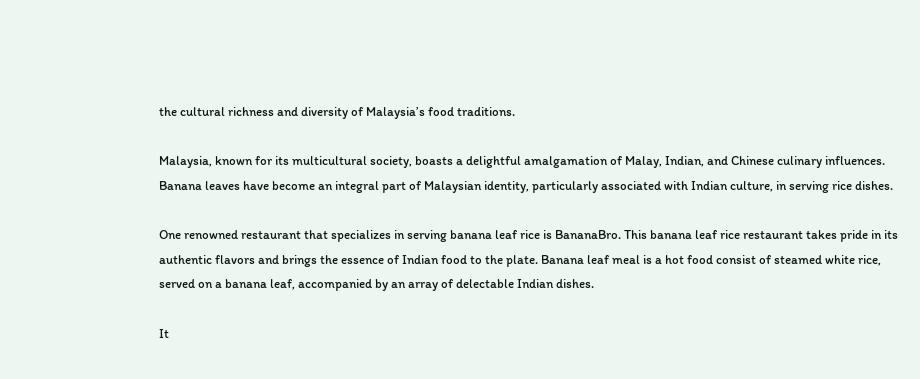the cultural richness and diversity of Malaysia’s food traditions.

Malaysia, known for its multicultural society, boasts a delightful amalgamation of Malay, Indian, and Chinese culinary influences. Banana leaves have become an integral part of Malaysian identity, particularly associated with Indian culture, in serving rice dishes.

One renowned restaurant that specializes in serving banana leaf rice is BananaBro. This banana leaf rice restaurant takes pride in its authentic flavors and brings the essence of Indian food to the plate. Banana leaf meal is a hot food consist of steamed white rice, served on a banana leaf, accompanied by an array of delectable Indian dishes.

It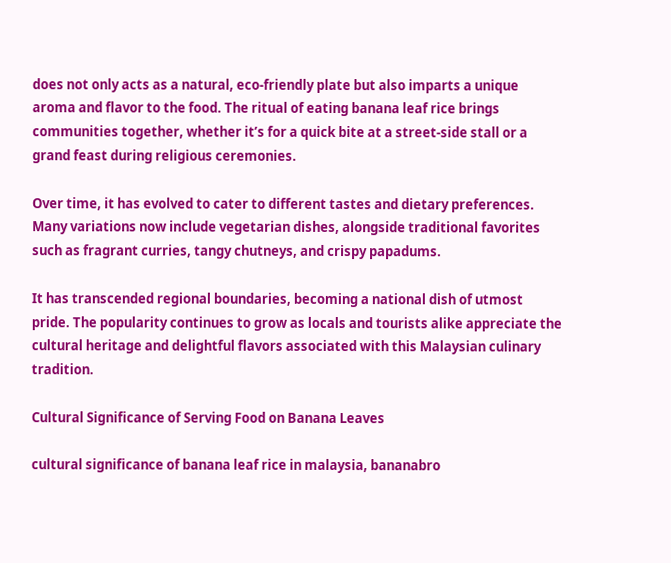does not only acts as a natural, eco-friendly plate but also imparts a unique aroma and flavor to the food. The ritual of eating banana leaf rice brings communities together, whether it’s for a quick bite at a street-side stall or a grand feast during religious ceremonies.

Over time, it has evolved to cater to different tastes and dietary preferences. Many variations now include vegetarian dishes, alongside traditional favorites such as fragrant curries, tangy chutneys, and crispy papadums.

It has transcended regional boundaries, becoming a national dish of utmost pride. The popularity continues to grow as locals and tourists alike appreciate the cultural heritage and delightful flavors associated with this Malaysian culinary tradition.

Cultural Significance of Serving Food on Banana Leaves

cultural significance of banana leaf rice in malaysia, bananabro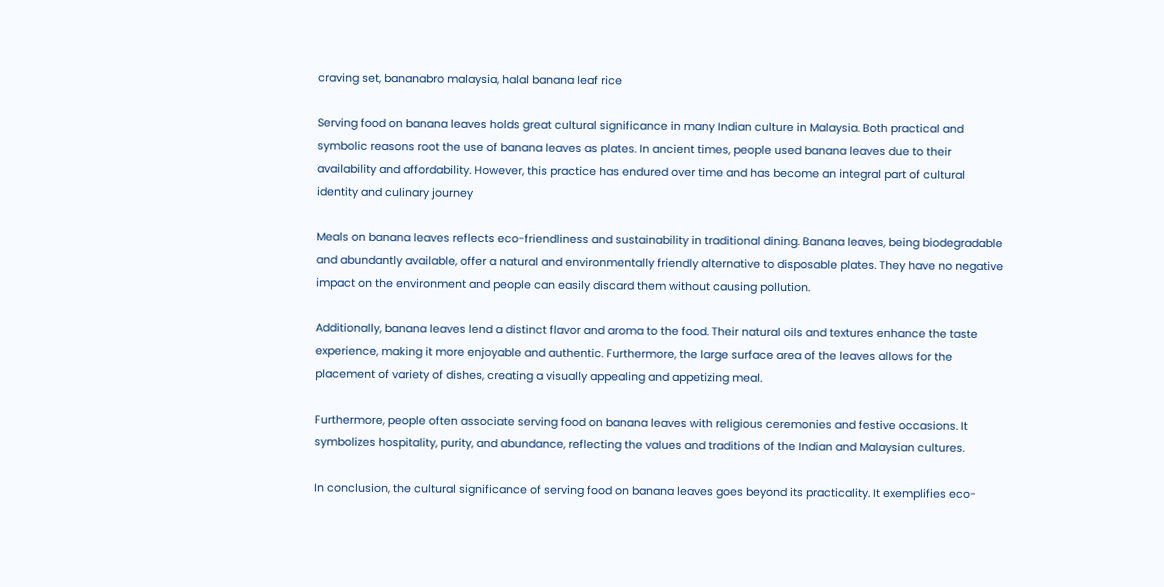craving set, bananabro malaysia, halal banana leaf rice

Serving food on banana leaves holds great cultural significance in many Indian culture in Malaysia. Both practical and symbolic reasons root the use of banana leaves as plates. In ancient times, people used banana leaves due to their availability and affordability. However, this practice has endured over time and has become an integral part of cultural identity and culinary journey

Meals on banana leaves reflects eco-friendliness and sustainability in traditional dining. Banana leaves, being biodegradable and abundantly available, offer a natural and environmentally friendly alternative to disposable plates. They have no negative impact on the environment and people can easily discard them without causing pollution.

Additionally, banana leaves lend a distinct flavor and aroma to the food. Their natural oils and textures enhance the taste experience, making it more enjoyable and authentic. Furthermore, the large surface area of the leaves allows for the placement of variety of dishes, creating a visually appealing and appetizing meal.

Furthermore, people often associate serving food on banana leaves with religious ceremonies and festive occasions. It symbolizes hospitality, purity, and abundance, reflecting the values and traditions of the Indian and Malaysian cultures.

In conclusion, the cultural significance of serving food on banana leaves goes beyond its practicality. It exemplifies eco-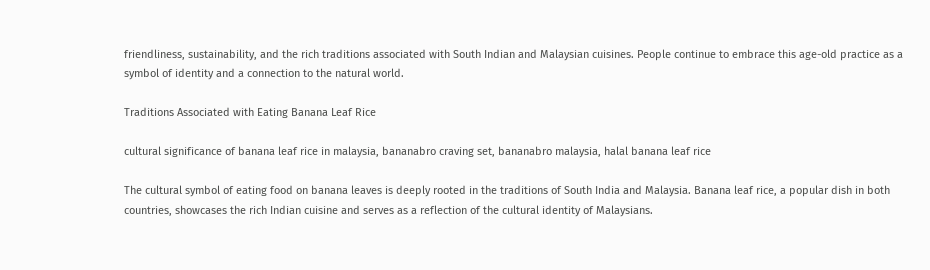friendliness, sustainability, and the rich traditions associated with South Indian and Malaysian cuisines. People continue to embrace this age-old practice as a symbol of identity and a connection to the natural world.

Traditions Associated with Eating Banana Leaf Rice

cultural significance of banana leaf rice in malaysia, bananabro craving set, bananabro malaysia, halal banana leaf rice

The cultural symbol of eating food on banana leaves is deeply rooted in the traditions of South India and Malaysia. Banana leaf rice, a popular dish in both countries, showcases the rich Indian cuisine and serves as a reflection of the cultural identity of Malaysians.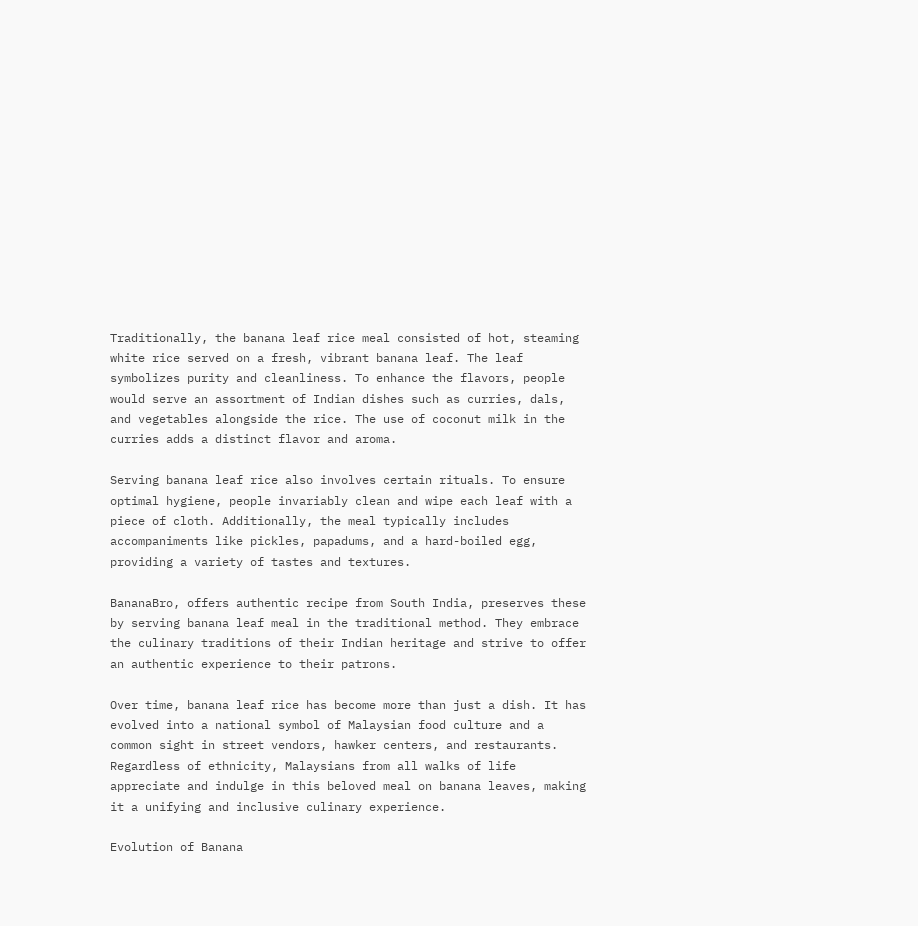Traditionally, the banana leaf rice meal consisted of hot, steaming white rice served on a fresh, vibrant banana leaf. The leaf symbolizes purity and cleanliness. To enhance the flavors, people would serve an assortment of Indian dishes such as curries, dals, and vegetables alongside the rice. The use of coconut milk in the curries adds a distinct flavor and aroma.

Serving banana leaf rice also involves certain rituals. To ensure optimal hygiene, people invariably clean and wipe each leaf with a piece of cloth. Additionally, the meal typically includes accompaniments like pickles, papadums, and a hard-boiled egg, providing a variety of tastes and textures.

BananaBro, offers authentic recipe from South India, preserves these by serving banana leaf meal in the traditional method. They embrace the culinary traditions of their Indian heritage and strive to offer an authentic experience to their patrons.

Over time, banana leaf rice has become more than just a dish. It has evolved into a national symbol of Malaysian food culture and a common sight in street vendors, hawker centers, and restaurants. Regardless of ethnicity, Malaysians from all walks of life appreciate and indulge in this beloved meal on banana leaves, making it a unifying and inclusive culinary experience.

Evolution of Banana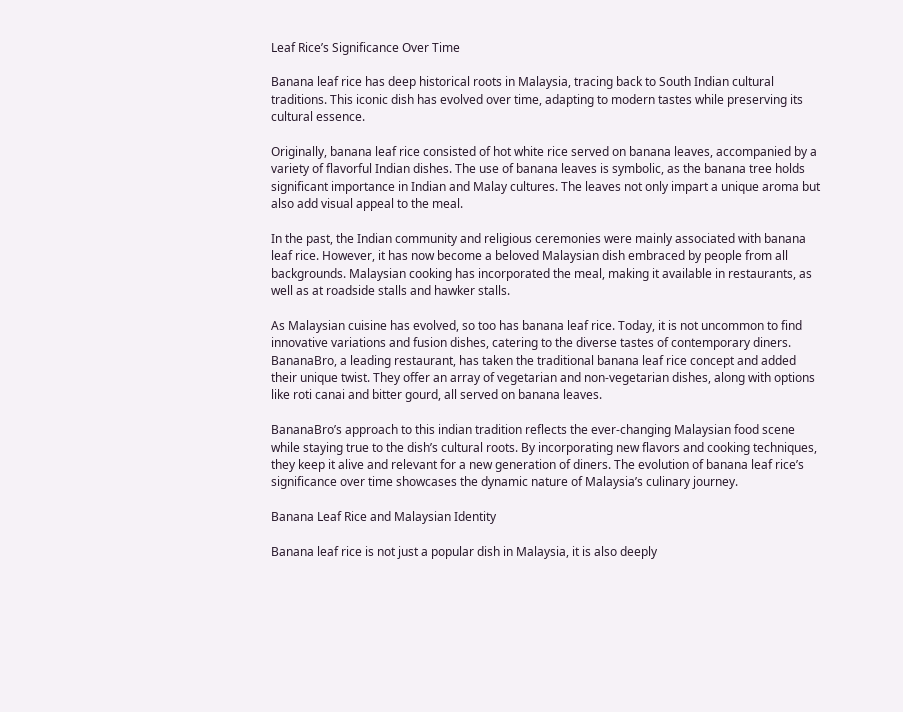Leaf Rice’s Significance Over Time

Banana leaf rice has deep historical roots in Malaysia, tracing back to South Indian cultural traditions. This iconic dish has evolved over time, adapting to modern tastes while preserving its cultural essence.

Originally, banana leaf rice consisted of hot white rice served on banana leaves, accompanied by a variety of flavorful Indian dishes. The use of banana leaves is symbolic, as the banana tree holds significant importance in Indian and Malay cultures. The leaves not only impart a unique aroma but also add visual appeal to the meal.

In the past, the Indian community and religious ceremonies were mainly associated with banana leaf rice. However, it has now become a beloved Malaysian dish embraced by people from all backgrounds. Malaysian cooking has incorporated the meal, making it available in restaurants, as well as at roadside stalls and hawker stalls.

As Malaysian cuisine has evolved, so too has banana leaf rice. Today, it is not uncommon to find innovative variations and fusion dishes, catering to the diverse tastes of contemporary diners. BananaBro, a leading restaurant, has taken the traditional banana leaf rice concept and added their unique twist. They offer an array of vegetarian and non-vegetarian dishes, along with options like roti canai and bitter gourd, all served on banana leaves.

BananaBro’s approach to this indian tradition reflects the ever-changing Malaysian food scene while staying true to the dish’s cultural roots. By incorporating new flavors and cooking techniques, they keep it alive and relevant for a new generation of diners. The evolution of banana leaf rice’s significance over time showcases the dynamic nature of Malaysia’s culinary journey.

Banana Leaf Rice and Malaysian Identity

Banana leaf rice is not just a popular dish in Malaysia, it is also deeply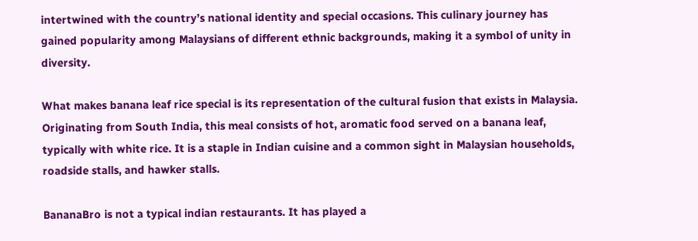intertwined with the country’s national identity and special occasions. This culinary journey has gained popularity among Malaysians of different ethnic backgrounds, making it a symbol of unity in diversity.

What makes banana leaf rice special is its representation of the cultural fusion that exists in Malaysia. Originating from South India, this meal consists of hot, aromatic food served on a banana leaf, typically with white rice. It is a staple in Indian cuisine and a common sight in Malaysian households, roadside stalls, and hawker stalls.

BananaBro is not a typical indian restaurants. It has played a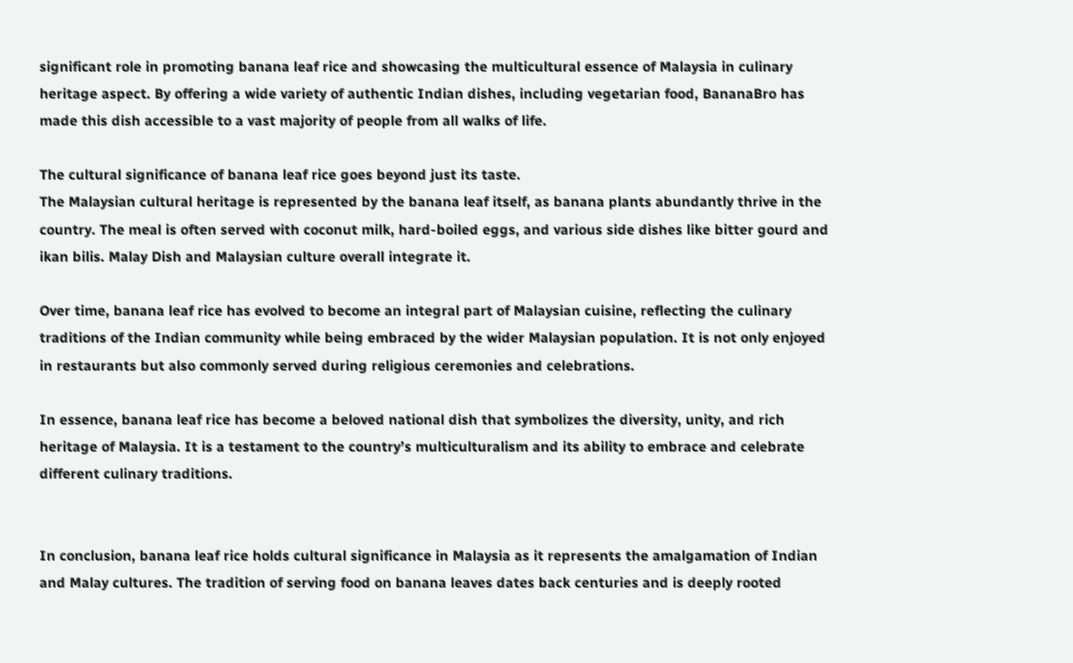significant role in promoting banana leaf rice and showcasing the multicultural essence of Malaysia in culinary heritage aspect. By offering a wide variety of authentic Indian dishes, including vegetarian food, BananaBro has made this dish accessible to a vast majority of people from all walks of life.

The cultural significance of banana leaf rice goes beyond just its taste.
The Malaysian cultural heritage is represented by the banana leaf itself, as banana plants abundantly thrive in the country. The meal is often served with coconut milk, hard-boiled eggs, and various side dishes like bitter gourd and ikan bilis. Malay Dish and Malaysian culture overall integrate it.

Over time, banana leaf rice has evolved to become an integral part of Malaysian cuisine, reflecting the culinary traditions of the Indian community while being embraced by the wider Malaysian population. It is not only enjoyed in restaurants but also commonly served during religious ceremonies and celebrations.

In essence, banana leaf rice has become a beloved national dish that symbolizes the diversity, unity, and rich heritage of Malaysia. It is a testament to the country’s multiculturalism and its ability to embrace and celebrate different culinary traditions.


In conclusion, banana leaf rice holds cultural significance in Malaysia as it represents the amalgamation of Indian and Malay cultures. The tradition of serving food on banana leaves dates back centuries and is deeply rooted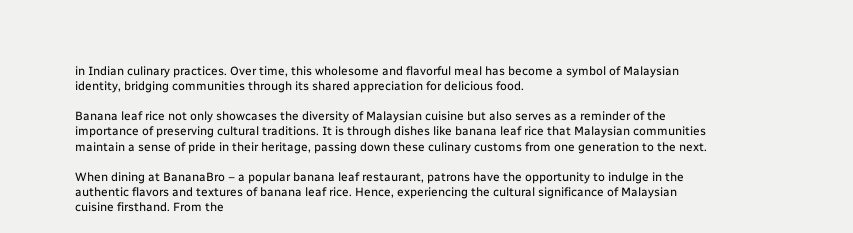in Indian culinary practices. Over time, this wholesome and flavorful meal has become a symbol of Malaysian identity, bridging communities through its shared appreciation for delicious food.

Banana leaf rice not only showcases the diversity of Malaysian cuisine but also serves as a reminder of the importance of preserving cultural traditions. It is through dishes like banana leaf rice that Malaysian communities maintain a sense of pride in their heritage, passing down these culinary customs from one generation to the next.

When dining at BananaBro – a popular banana leaf restaurant, patrons have the opportunity to indulge in the authentic flavors and textures of banana leaf rice. Hence, experiencing the cultural significance of Malaysian cuisine firsthand. From the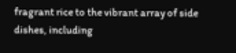fragrant rice to the vibrant array of side dishes, including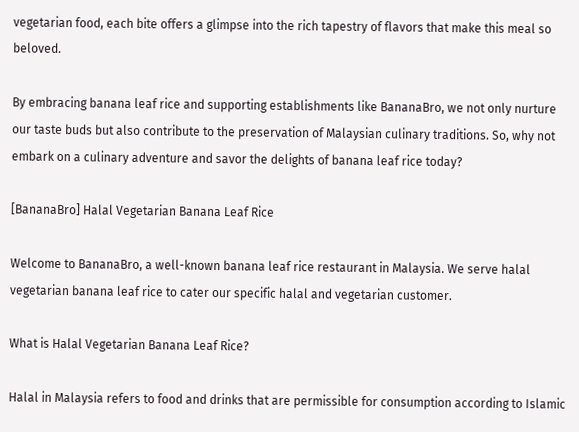vegetarian food, each bite offers a glimpse into the rich tapestry of flavors that make this meal so beloved.

By embracing banana leaf rice and supporting establishments like BananaBro, we not only nurture our taste buds but also contribute to the preservation of Malaysian culinary traditions. So, why not embark on a culinary adventure and savor the delights of banana leaf rice today?

[BananaBro] Halal Vegetarian Banana Leaf Rice

Welcome to BananaBro, a well-known banana leaf rice restaurant in Malaysia. We serve halal vegetarian banana leaf rice to cater our specific halal and vegetarian customer.

What is Halal Vegetarian Banana Leaf Rice?

Halal in Malaysia refers to food and drinks that are permissible for consumption according to Islamic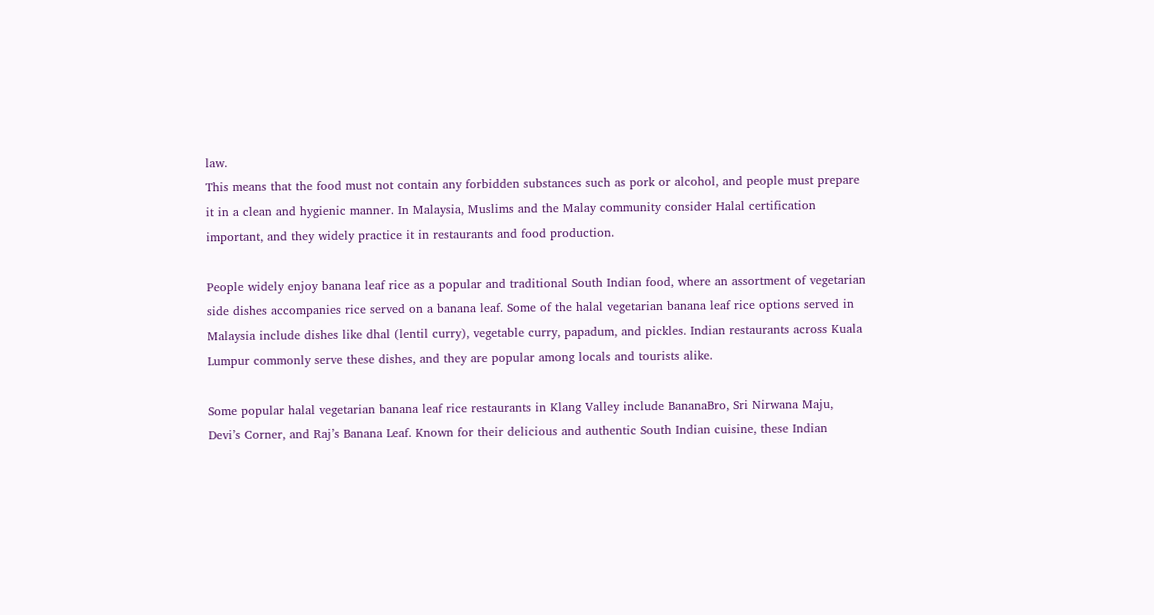law.
This means that the food must not contain any forbidden substances such as pork or alcohol, and people must prepare it in a clean and hygienic manner. In Malaysia, Muslims and the Malay community consider Halal certification important, and they widely practice it in restaurants and food production.

People widely enjoy banana leaf rice as a popular and traditional South Indian food, where an assortment of vegetarian side dishes accompanies rice served on a banana leaf. Some of the halal vegetarian banana leaf rice options served in Malaysia include dishes like dhal (lentil curry), vegetable curry, papadum, and pickles. Indian restaurants across Kuala Lumpur commonly serve these dishes, and they are popular among locals and tourists alike.

Some popular halal vegetarian banana leaf rice restaurants in Klang Valley include BananaBro, Sri Nirwana Maju, Devi’s Corner, and Raj’s Banana Leaf. Known for their delicious and authentic South Indian cuisine, these Indian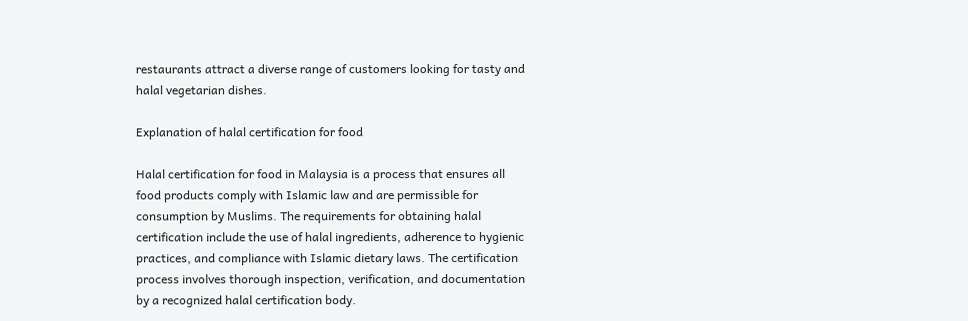restaurants attract a diverse range of customers looking for tasty and halal vegetarian dishes.

Explanation of halal certification for food

Halal certification for food in Malaysia is a process that ensures all food products comply with Islamic law and are permissible for consumption by Muslims. The requirements for obtaining halal certification include the use of halal ingredients, adherence to hygienic practices, and compliance with Islamic dietary laws. The certification process involves thorough inspection, verification, and documentation by a recognized halal certification body.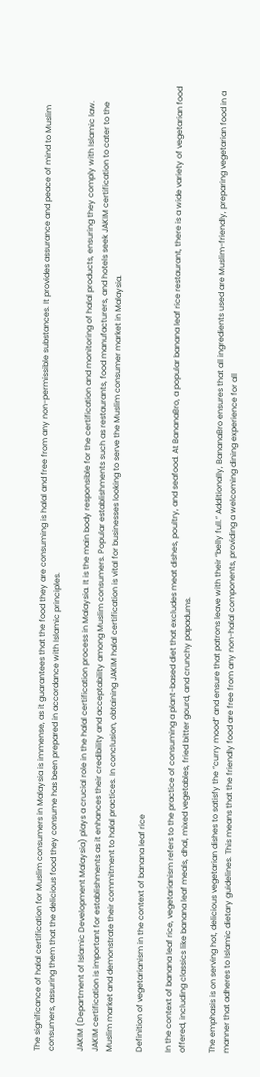The significance of halal certification for Muslim consumers in Malaysia is immense, as it guarantees that the food they are consuming is halal and free from any non-permissible substances. It provides assurance and peace of mind to Muslim consumers, assuring them that the delicious food they consume has been prepared in accordance with Islamic principles.

JAKIM (Department of Islamic Development Malaysia) plays a crucial role in the halal certification process in Malaysia. It is the main body responsible for the certification and monitoring of halal products, ensuring they comply with Islamic law. JAKIM certification is important for establishments as it enhances their credibility and acceptability among Muslim consumers. Popular establishments such as restaurants, food manufacturers, and hotels seek JAKIM certification to cater to the Muslim market and demonstrate their commitment to halal practices. In conclusion, obtaining JAKIM halal certification is vital for businesses looking to serve the Muslim consumer market in Malaysia.

Definition of vegetarianism in the context of banana leaf rice

In the context of banana leaf rice, vegetarianism refers to the practice of consuming a plant-based diet that excludes meat dishes, poultry, and seafood. At BananaBro, a popular banana leaf rice restaurant, there is a wide variety of vegetarian food offered, including classics like banana leaf meals, dhal, mixed vegetables, fried bitter gourd, and crunchy papadums.

The emphasis is on serving hot, delicious vegetarian dishes to satisfy the “curry mood” and ensure that patrons leave with their “belly full.” Additionally, BananaBro ensures that all ingredients used are Muslim-friendly, preparing vegetarian food in a manner that adheres to Islamic dietary guidelines. This means that the friendly food are free from any non-halal components, providing a welcoming dining experience for all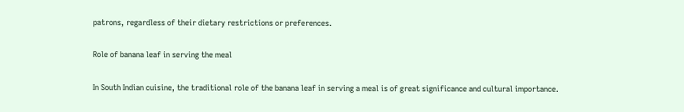patrons, regardless of their dietary restrictions or preferences.

Role of banana leaf in serving the meal

In South Indian cuisine, the traditional role of the banana leaf in serving a meal is of great significance and cultural importance.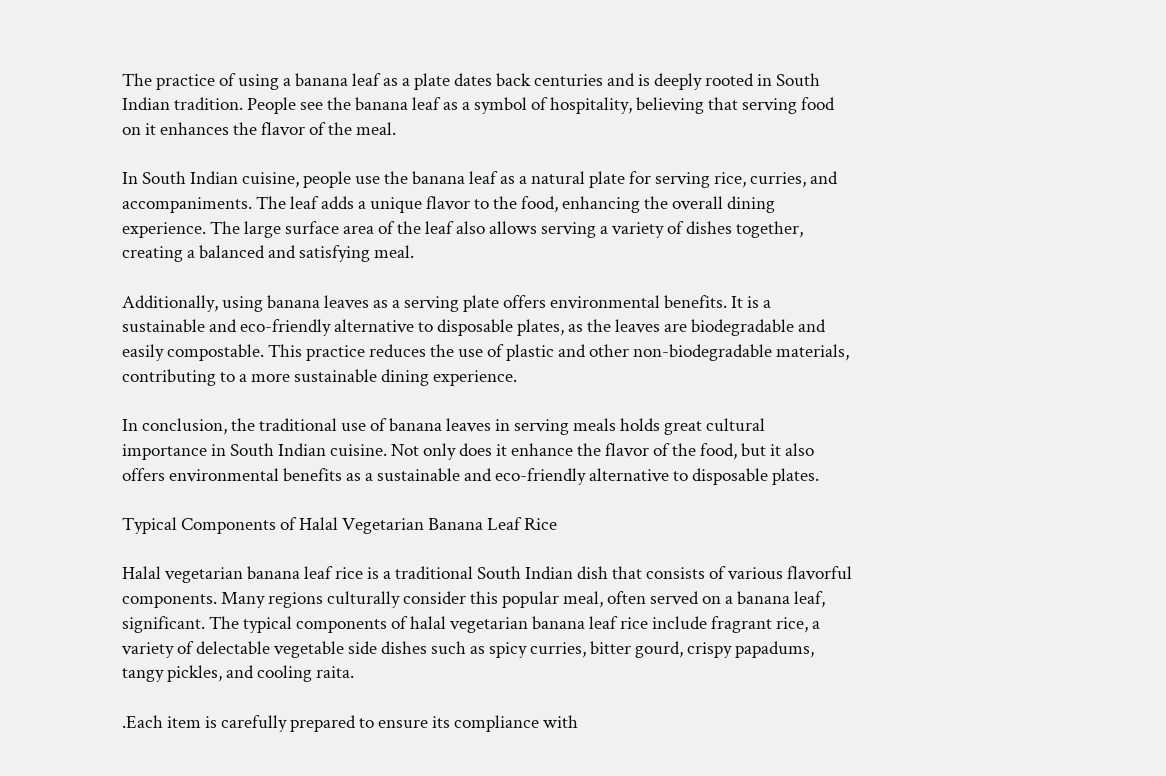The practice of using a banana leaf as a plate dates back centuries and is deeply rooted in South Indian tradition. People see the banana leaf as a symbol of hospitality, believing that serving food on it enhances the flavor of the meal.

In South Indian cuisine, people use the banana leaf as a natural plate for serving rice, curries, and accompaniments. The leaf adds a unique flavor to the food, enhancing the overall dining experience. The large surface area of the leaf also allows serving a variety of dishes together, creating a balanced and satisfying meal.

Additionally, using banana leaves as a serving plate offers environmental benefits. It is a sustainable and eco-friendly alternative to disposable plates, as the leaves are biodegradable and easily compostable. This practice reduces the use of plastic and other non-biodegradable materials, contributing to a more sustainable dining experience.

In conclusion, the traditional use of banana leaves in serving meals holds great cultural importance in South Indian cuisine. Not only does it enhance the flavor of the food, but it also offers environmental benefits as a sustainable and eco-friendly alternative to disposable plates.

Typical Components of Halal Vegetarian Banana Leaf Rice

Halal vegetarian banana leaf rice is a traditional South Indian dish that consists of various flavorful components. Many regions culturally consider this popular meal, often served on a banana leaf, significant. The typical components of halal vegetarian banana leaf rice include fragrant rice, a variety of delectable vegetable side dishes such as spicy curries, bitter gourd, crispy papadums, tangy pickles, and cooling raita.

.Each item is carefully prepared to ensure its compliance with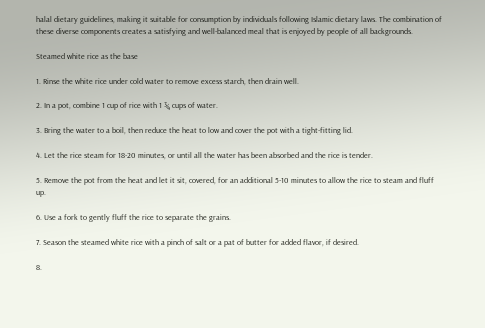halal dietary guidelines, making it suitable for consumption by individuals following Islamic dietary laws. The combination of these diverse components creates a satisfying and well-balanced meal that is enjoyed by people of all backgrounds.

Steamed white rice as the base

1. Rinse the white rice under cold water to remove excess starch, then drain well.

2. In a pot, combine 1 cup of rice with 1 ¾ cups of water.

3. Bring the water to a boil, then reduce the heat to low and cover the pot with a tight-fitting lid.

4. Let the rice steam for 18-20 minutes, or until all the water has been absorbed and the rice is tender.

5. Remove the pot from the heat and let it sit, covered, for an additional 5-10 minutes to allow the rice to steam and fluff up.

6. Use a fork to gently fluff the rice to separate the grains.

7. Season the steamed white rice with a pinch of salt or a pat of butter for added flavor, if desired.

8.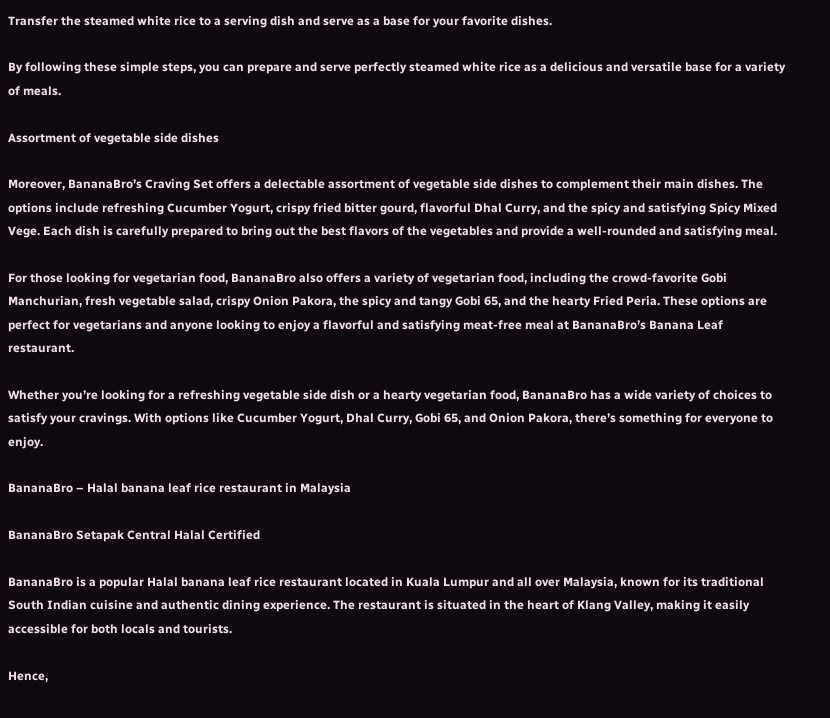Transfer the steamed white rice to a serving dish and serve as a base for your favorite dishes.

By following these simple steps, you can prepare and serve perfectly steamed white rice as a delicious and versatile base for a variety of meals.

Assortment of vegetable side dishes

Moreover, BananaBro’s Craving Set offers a delectable assortment of vegetable side dishes to complement their main dishes. The options include refreshing Cucumber Yogurt, crispy fried bitter gourd, flavorful Dhal Curry, and the spicy and satisfying Spicy Mixed Vege. Each dish is carefully prepared to bring out the best flavors of the vegetables and provide a well-rounded and satisfying meal.

For those looking for vegetarian food, BananaBro also offers a variety of vegetarian food, including the crowd-favorite Gobi Manchurian, fresh vegetable salad, crispy Onion Pakora, the spicy and tangy Gobi 65, and the hearty Fried Peria. These options are perfect for vegetarians and anyone looking to enjoy a flavorful and satisfying meat-free meal at BananaBro’s Banana Leaf restaurant.

Whether you’re looking for a refreshing vegetable side dish or a hearty vegetarian food, BananaBro has a wide variety of choices to satisfy your cravings. With options like Cucumber Yogurt, Dhal Curry, Gobi 65, and Onion Pakora, there’s something for everyone to enjoy.

BananaBro – Halal banana leaf rice restaurant in Malaysia

BananaBro Setapak Central Halal Certified

BananaBro is a popular Halal banana leaf rice restaurant located in Kuala Lumpur and all over Malaysia, known for its traditional South Indian cuisine and authentic dining experience. The restaurant is situated in the heart of Klang Valley, making it easily accessible for both locals and tourists.

Hence,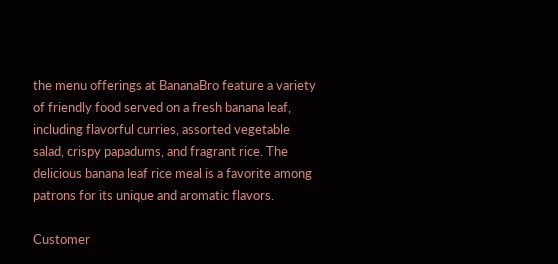the menu offerings at BananaBro feature a variety of friendly food served on a fresh banana leaf, including flavorful curries, assorted vegetable salad, crispy papadums, and fragrant rice. The delicious banana leaf rice meal is a favorite among patrons for its unique and aromatic flavors.

Customer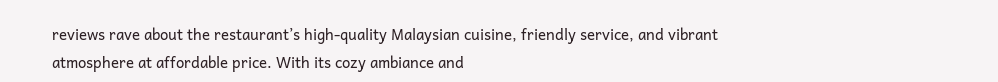reviews rave about the restaurant’s high-quality Malaysian cuisine, friendly service, and vibrant atmosphere at affordable price. With its cozy ambiance and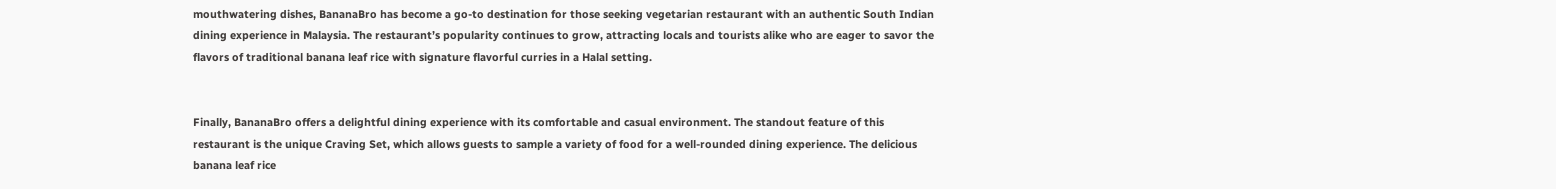mouthwatering dishes, BananaBro has become a go-to destination for those seeking vegetarian restaurant with an authentic South Indian dining experience in Malaysia. The restaurant’s popularity continues to grow, attracting locals and tourists alike who are eager to savor the flavors of traditional banana leaf rice with signature flavorful curries in a Halal setting.


Finally, BananaBro offers a delightful dining experience with its comfortable and casual environment. The standout feature of this restaurant is the unique Craving Set, which allows guests to sample a variety of food for a well-rounded dining experience. The delicious banana leaf rice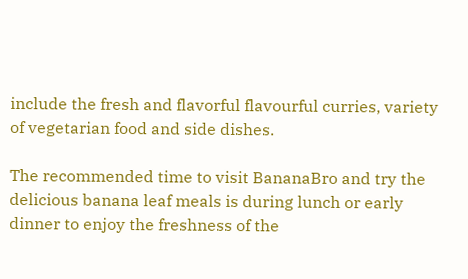include the fresh and flavorful flavourful curries, variety of vegetarian food and side dishes.

The recommended time to visit BananaBro and try the delicious banana leaf meals is during lunch or early dinner to enjoy the freshness of the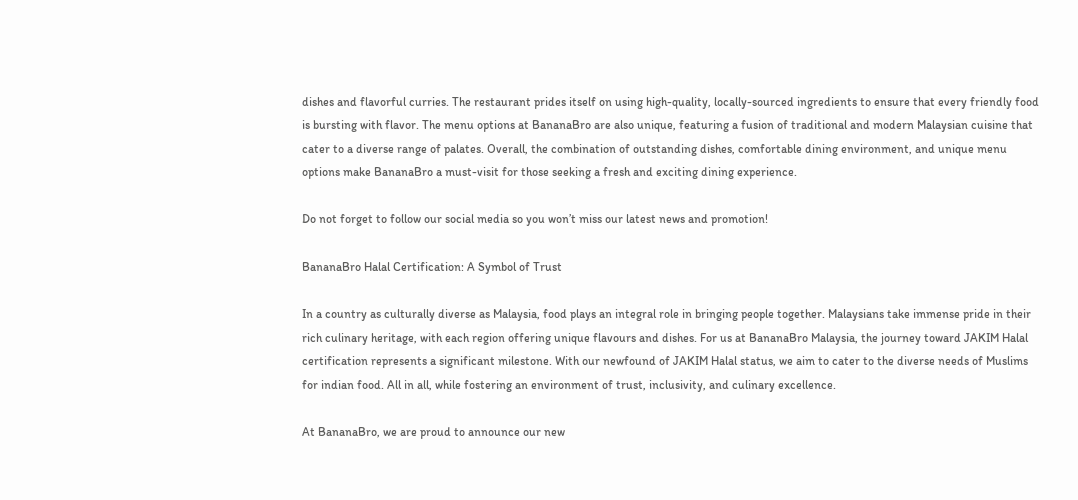dishes and flavorful curries. The restaurant prides itself on using high-quality, locally-sourced ingredients to ensure that every friendly food is bursting with flavor. The menu options at BananaBro are also unique, featuring a fusion of traditional and modern Malaysian cuisine that cater to a diverse range of palates. Overall, the combination of outstanding dishes, comfortable dining environment, and unique menu options make BananaBro a must-visit for those seeking a fresh and exciting dining experience.

Do not forget to follow our social media so you won’t miss our latest news and promotion!

BananaBro Halal Certification: A Symbol of Trust

In a country as culturally diverse as Malaysia, food plays an integral role in bringing people together. Malaysians take immense pride in their rich culinary heritage, with each region offering unique flavours and dishes. For us at BananaBro Malaysia, the journey toward JAKIM Halal certification represents a significant milestone. With our newfound of JAKIM Halal status, we aim to cater to the diverse needs of Muslims for indian food. All in all, while fostering an environment of trust, inclusivity, and culinary excellence.

At BananaBro, we are proud to announce our new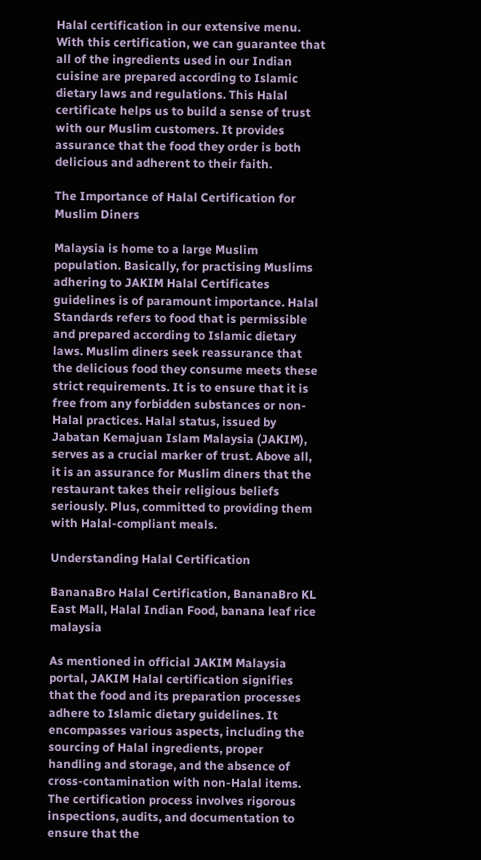Halal certification in our extensive menu. With this certification, we can guarantee that all of the ingredients used in our Indian cuisine are prepared according to Islamic dietary laws and regulations. This Halal certificate helps us to build a sense of trust with our Muslim customers. It provides assurance that the food they order is both delicious and adherent to their faith.

The Importance of Halal Certification for Muslim Diners

Malaysia is home to a large Muslim population. Basically, for practising Muslims adhering to JAKIM Halal Certificates guidelines is of paramount importance. Halal Standards refers to food that is permissible and prepared according to Islamic dietary laws. Muslim diners seek reassurance that the delicious food they consume meets these strict requirements. It is to ensure that it is free from any forbidden substances or non-Halal practices. Halal status, issued by Jabatan Kemajuan Islam Malaysia (JAKIM), serves as a crucial marker of trust. Above all, it is an assurance for Muslim diners that the restaurant takes their religious beliefs seriously. Plus, committed to providing them with Halal-compliant meals.

Understanding Halal Certification

BananaBro Halal Certification, BananaBro KL East Mall, Halal Indian Food, banana leaf rice malaysia

As mentioned in official JAKIM Malaysia portal, JAKIM Halal certification signifies that the food and its preparation processes adhere to Islamic dietary guidelines. It encompasses various aspects, including the sourcing of Halal ingredients, proper handling and storage, and the absence of cross-contamination with non-Halal items. The certification process involves rigorous inspections, audits, and documentation to ensure that the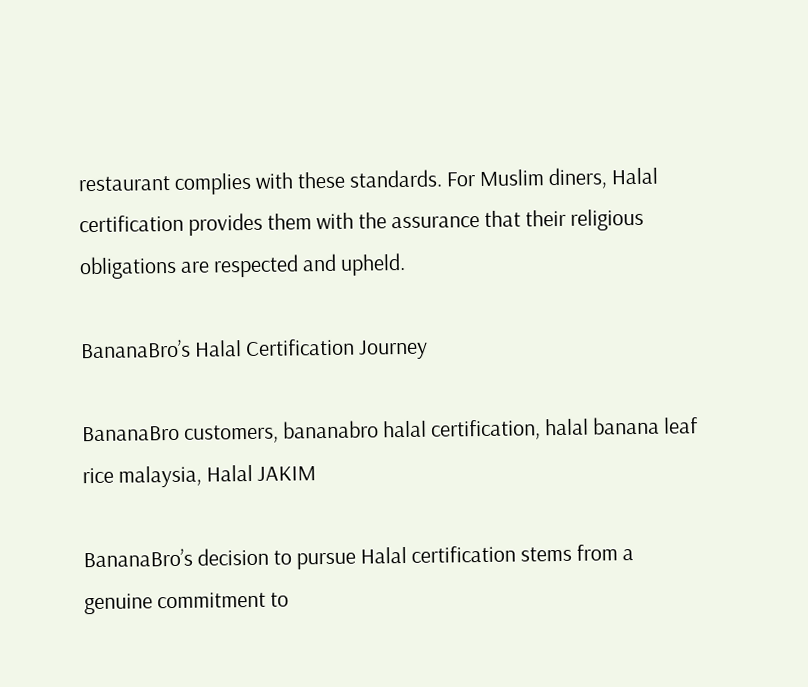restaurant complies with these standards. For Muslim diners, Halal certification provides them with the assurance that their religious obligations are respected and upheld.

BananaBro’s Halal Certification Journey

BananaBro customers, bananabro halal certification, halal banana leaf rice malaysia, Halal JAKIM

BananaBro’s decision to pursue Halal certification stems from a genuine commitment to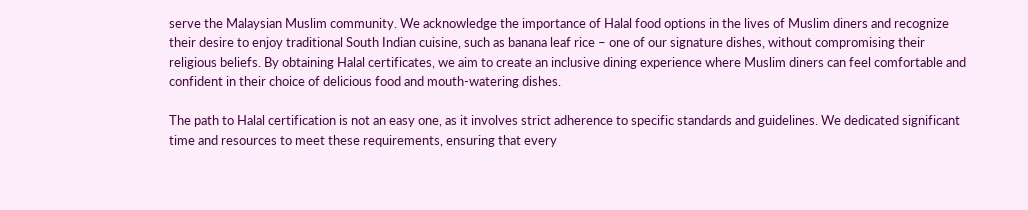serve the Malaysian Muslim community. We acknowledge the importance of Halal food options in the lives of Muslim diners and recognize their desire to enjoy traditional South Indian cuisine, such as banana leaf rice – one of our signature dishes, without compromising their religious beliefs. By obtaining Halal certificates, we aim to create an inclusive dining experience where Muslim diners can feel comfortable and confident in their choice of delicious food and mouth-watering dishes.

The path to Halal certification is not an easy one, as it involves strict adherence to specific standards and guidelines. We dedicated significant time and resources to meet these requirements, ensuring that every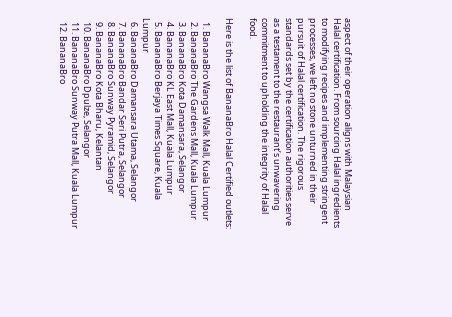aspect of their operation aligns with Malaysian Halal certification. From sourcing Halal ingredients to modifying recipes and implementing stringent processes, we left no stone unturned in their pursuit of Halal certification. The rigorous standards set by the certification authorities serve as a testament to the restaurant’s unwavering commitment to upholding the integrity of Halal food.

Here is the list of BananaBro Halal Certified outlets:

  1. BananaBro Wangsa Walk Mall, Kuala Lumpur
  2. BananaBro The Gardens Mall, Kuala Lumpur
  3. BananaBro Kota Damansara, Selangor
  4. BananaBro KL East Mall, Kuala Lumpur
  5. BananaBro Berjaya Times Square, Kuala Lumpur
  6. BananaBro Damansara Utama, Selangor
  7. BananaBro Bandar Seri Putra, Selangor
  8. BananaBro Sunway Pyramid, Selangor
  9. BananaBro Kota Bharu, Kelantan
  10. BananaBro Dpulze, Selangor
  11. BananaBro Sunway Putra Mall, Kuala Lumpur
  12. BananaBro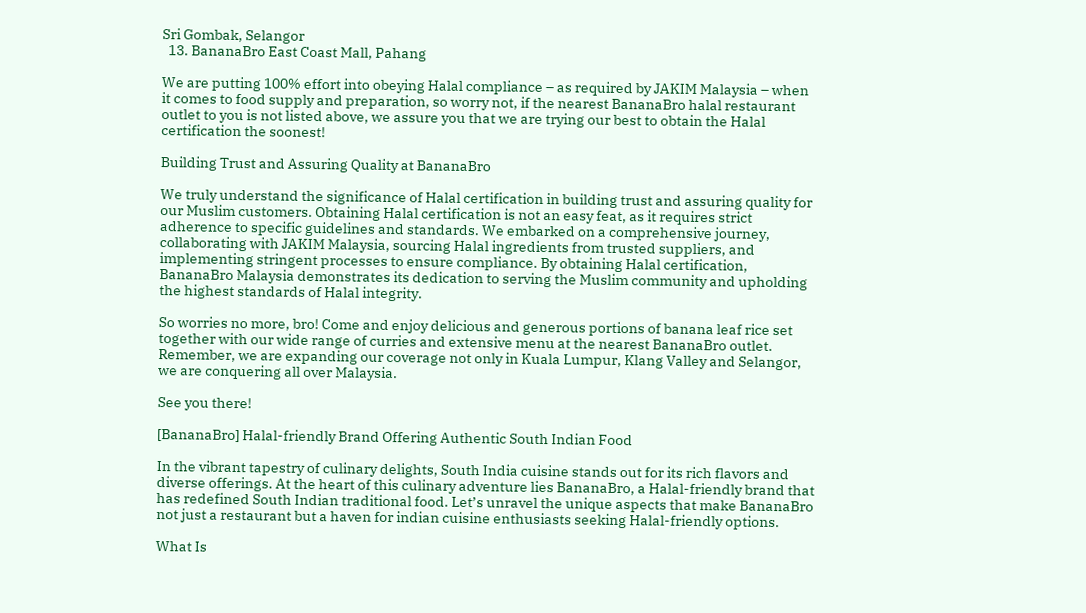Sri Gombak, Selangor
  13. BananaBro East Coast Mall, Pahang

We are putting 100% effort into obeying Halal compliance – as required by JAKIM Malaysia – when it comes to food supply and preparation, so worry not, if the nearest BananaBro halal restaurant outlet to you is not listed above, we assure you that we are trying our best to obtain the Halal certification the soonest!

Building Trust and Assuring Quality at BananaBro

We truly understand the significance of Halal certification in building trust and assuring quality for our Muslim customers. Obtaining Halal certification is not an easy feat, as it requires strict adherence to specific guidelines and standards. We embarked on a comprehensive journey, collaborating with JAKIM Malaysia, sourcing Halal ingredients from trusted suppliers, and implementing stringent processes to ensure compliance. By obtaining Halal certification, BananaBro Malaysia demonstrates its dedication to serving the Muslim community and upholding the highest standards of Halal integrity.

So worries no more, bro! Come and enjoy delicious and generous portions of banana leaf rice set together with our wide range of curries and extensive menu at the nearest BananaBro outlet. Remember, we are expanding our coverage not only in Kuala Lumpur, Klang Valley and Selangor, we are conquering all over Malaysia.

See you there!

[BananaBro] Halal-friendly Brand Offering Authentic South Indian Food

In the vibrant tapestry of culinary delights, South India cuisine stands out for its rich flavors and diverse offerings. At the heart of this culinary adventure lies BananaBro, a Halal-friendly brand that has redefined South Indian traditional food. Let’s unravel the unique aspects that make BananaBro not just a restaurant but a haven for indian cuisine enthusiasts seeking Halal-friendly options.

What Is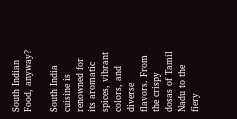South Indian Food, anyway?

South India cuisine is renowned for its aromatic spices, vibrant colors, and diverse flavors. From the crispy dosas of Tamil Nadu to the fiery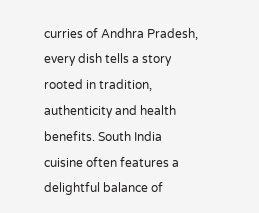curries of Andhra Pradesh, every dish tells a story rooted in tradition, authenticity and health benefits. South India cuisine often features a delightful balance of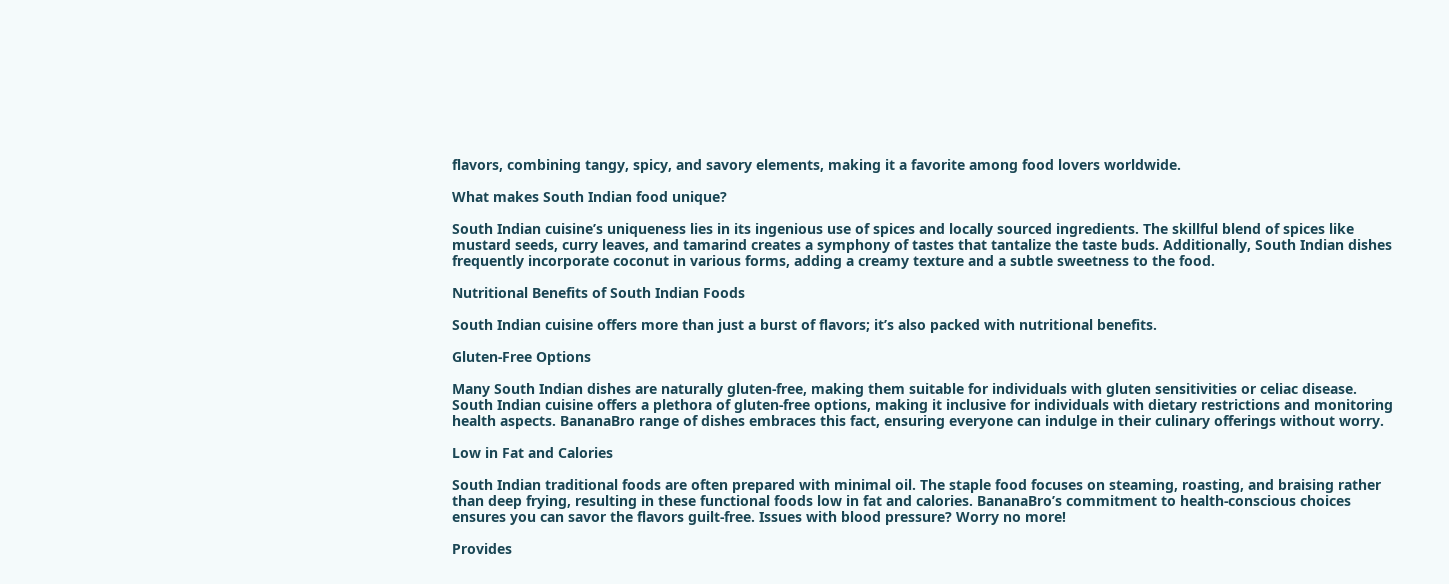flavors, combining tangy, spicy, and savory elements, making it a favorite among food lovers worldwide.

What makes South Indian food unique?

South Indian cuisine’s uniqueness lies in its ingenious use of spices and locally sourced ingredients. The skillful blend of spices like mustard seeds, curry leaves, and tamarind creates a symphony of tastes that tantalize the taste buds. Additionally, South Indian dishes frequently incorporate coconut in various forms, adding a creamy texture and a subtle sweetness to the food.

Nutritional Benefits of South Indian Foods

South Indian cuisine offers more than just a burst of flavors; it’s also packed with nutritional benefits.

Gluten-Free Options

Many South Indian dishes are naturally gluten-free, making them suitable for individuals with gluten sensitivities or celiac disease. South Indian cuisine offers a plethora of gluten-free options, making it inclusive for individuals with dietary restrictions and monitoring health aspects. BananaBro range of dishes embraces this fact, ensuring everyone can indulge in their culinary offerings without worry.

Low in Fat and Calories

South Indian traditional foods are often prepared with minimal oil. The staple food focuses on steaming, roasting, and braising rather than deep frying, resulting in these functional foods low in fat and calories. BananaBro’s commitment to health-conscious choices ensures you can savor the flavors guilt-free. Issues with blood pressure? Worry no more!

Provides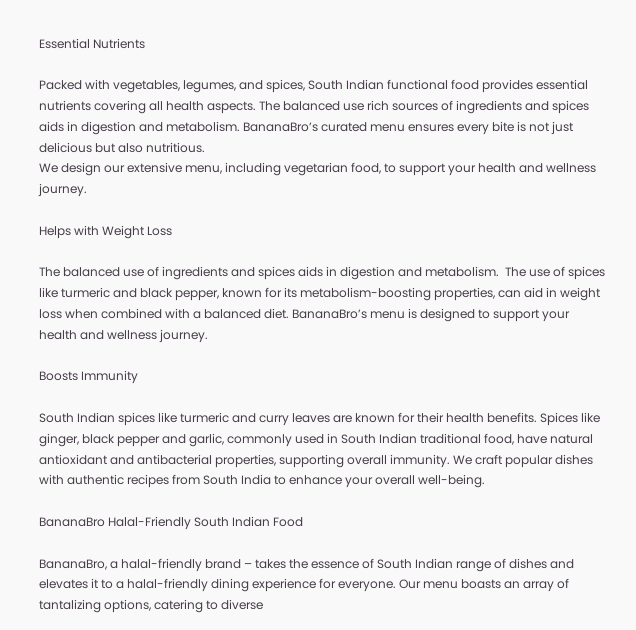Essential Nutrients

Packed with vegetables, legumes, and spices, South Indian functional food provides essential nutrients covering all health aspects. The balanced use rich sources of ingredients and spices aids in digestion and metabolism. BananaBro’s curated menu ensures every bite is not just delicious but also nutritious.
We design our extensive menu, including vegetarian food, to support your health and wellness journey.

Helps with Weight Loss

The balanced use of ingredients and spices aids in digestion and metabolism.  The use of spices like turmeric and black pepper, known for its metabolism-boosting properties, can aid in weight loss when combined with a balanced diet. BananaBro’s menu is designed to support your health and wellness journey.

Boosts Immunity

South Indian spices like turmeric and curry leaves are known for their health benefits. Spices like ginger, black pepper and garlic, commonly used in South Indian traditional food, have natural antioxidant and antibacterial properties, supporting overall immunity. We craft popular dishes with authentic recipes from South India to enhance your overall well-being.

BananaBro Halal-Friendly South Indian Food

BananaBro, a halal-friendly brand – takes the essence of South Indian range of dishes and elevates it to a halal-friendly dining experience for everyone. Our menu boasts an array of tantalizing options, catering to diverse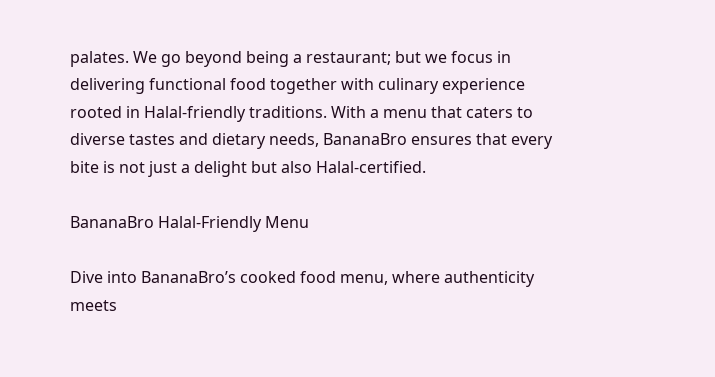palates. We go beyond being a restaurant; but we focus in delivering functional food together with culinary experience rooted in Halal-friendly traditions. With a menu that caters to diverse tastes and dietary needs, BananaBro ensures that every bite is not just a delight but also Halal-certified.

BananaBro Halal-Friendly Menu

Dive into BananaBro’s cooked food menu, where authenticity meets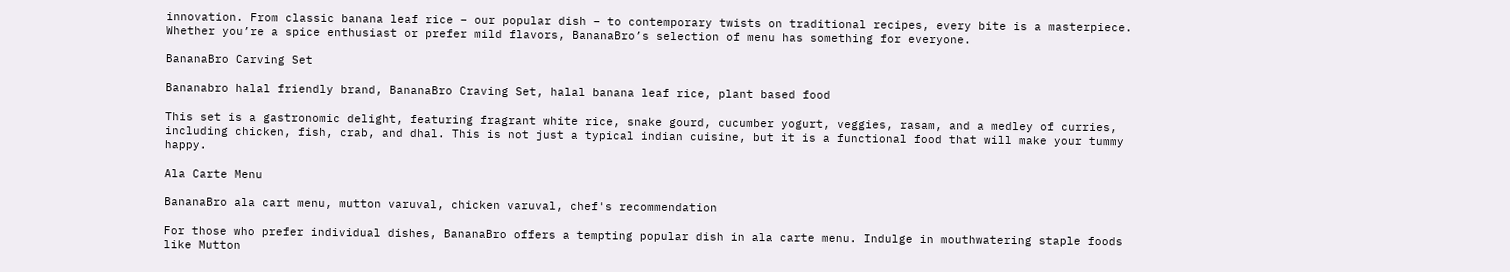innovation. From classic banana leaf rice – our popular dish – to contemporary twists on traditional recipes, every bite is a masterpiece. Whether you’re a spice enthusiast or prefer mild flavors, BananaBro’s selection of menu has something for everyone.

BananaBro Carving Set

Bananabro halal friendly brand, BananaBro Craving Set, halal banana leaf rice, plant based food

This set is a gastronomic delight, featuring fragrant white rice, snake gourd, cucumber yogurt, veggies, rasam, and a medley of curries, including chicken, fish, crab, and dhal. This is not just a typical indian cuisine, but it is a functional food that will make your tummy happy.

Ala Carte Menu

BananaBro ala cart menu, mutton varuval, chicken varuval, chef's recommendation

For those who prefer individual dishes, BananaBro offers a tempting popular dish in ala carte menu. Indulge in mouthwatering staple foods like Mutton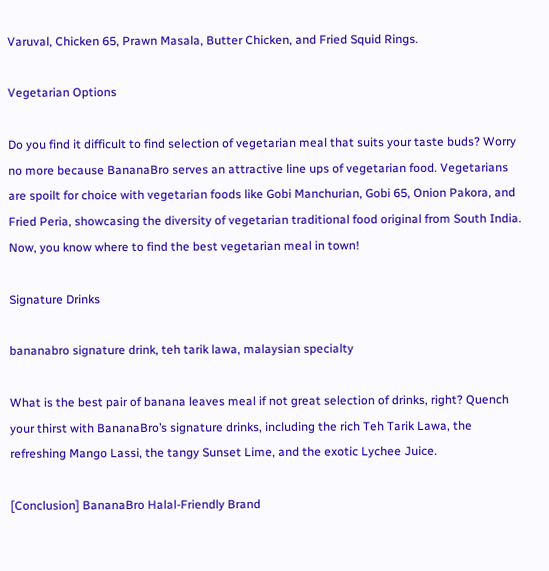Varuval, Chicken 65, Prawn Masala, Butter Chicken, and Fried Squid Rings.

Vegetarian Options

Do you find it difficult to find selection of vegetarian meal that suits your taste buds? Worry no more because BananaBro serves an attractive line ups of vegetarian food. Vegetarians are spoilt for choice with vegetarian foods like Gobi Manchurian, Gobi 65, Onion Pakora, and Fried Peria, showcasing the diversity of vegetarian traditional food original from South India. Now, you know where to find the best vegetarian meal in town!

Signature Drinks

bananabro signature drink, teh tarik lawa, malaysian specialty

What is the best pair of banana leaves meal if not great selection of drinks, right? Quench your thirst with BananaBro’s signature drinks, including the rich Teh Tarik Lawa, the refreshing Mango Lassi, the tangy Sunset Lime, and the exotic Lychee Juice.

[Conclusion] BananaBro Halal-Friendly Brand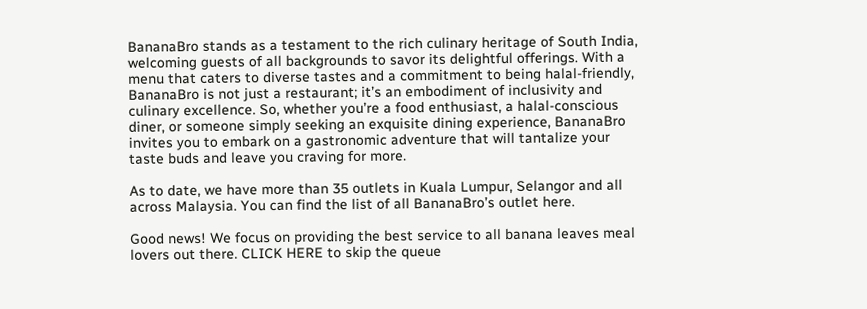BananaBro stands as a testament to the rich culinary heritage of South India, welcoming guests of all backgrounds to savor its delightful offerings. With a menu that caters to diverse tastes and a commitment to being halal-friendly, BananaBro is not just a restaurant; it’s an embodiment of inclusivity and culinary excellence. So, whether you’re a food enthusiast, a halal-conscious diner, or someone simply seeking an exquisite dining experience, BananaBro invites you to embark on a gastronomic adventure that will tantalize your taste buds and leave you craving for more.

As to date, we have more than 35 outlets in Kuala Lumpur, Selangor and all across Malaysia. You can find the list of all BananaBro’s outlet here.

Good news! We focus on providing the best service to all banana leaves meal lovers out there. CLICK HERE to skip the queue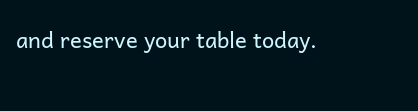and reserve your table today.